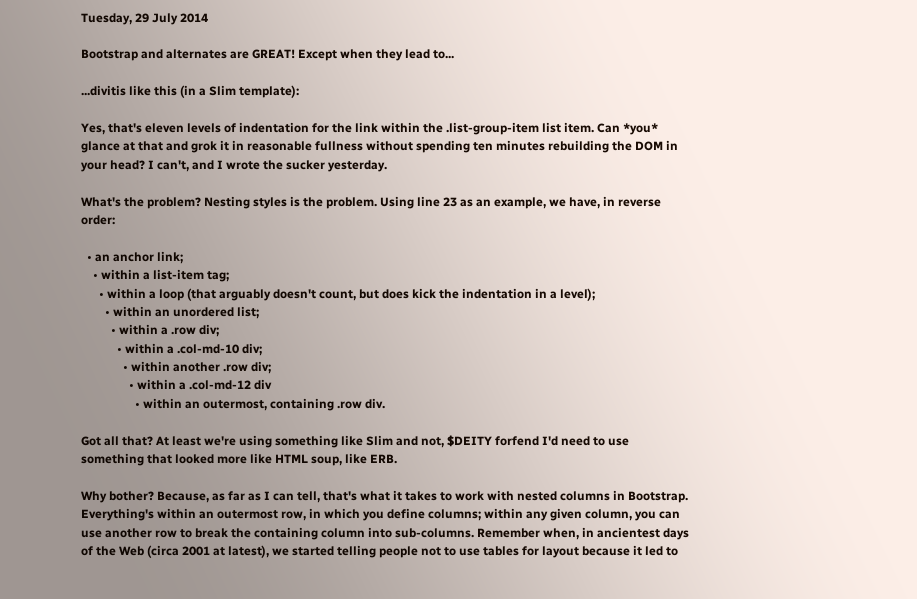Tuesday, 29 July 2014

Bootstrap and alternates are GREAT! Except when they lead to...

...divitis like this (in a Slim template):

Yes, that's eleven levels of indentation for the link within the .list-group-item list item. Can *you* glance at that and grok it in reasonable fullness without spending ten minutes rebuilding the DOM in your head? I can't, and I wrote the sucker yesterday.

What's the problem? Nesting styles is the problem. Using line 23 as an example, we have, in reverse order:

  • an anchor link;
    • within a list-item tag;
      • within a loop (that arguably doesn't count, but does kick the indentation in a level);
        • within an unordered list;
          • within a .row div;
            • within a .col-md-10 div;
              • within another .row div;
                • within a .col-md-12 div
                  • within an outermost, containing .row div.

Got all that? At least we're using something like Slim and not, $DEITY forfend I'd need to use something that looked more like HTML soup, like ERB.

Why bother? Because, as far as I can tell, that's what it takes to work with nested columns in Bootstrap. Everything's within an outermost row, in which you define columns; within any given column, you can use another row to break the containing column into sub-columns. Remember when, in ancientest days of the Web (circa 2001 at latest), we started telling people not to use tables for layout because it led to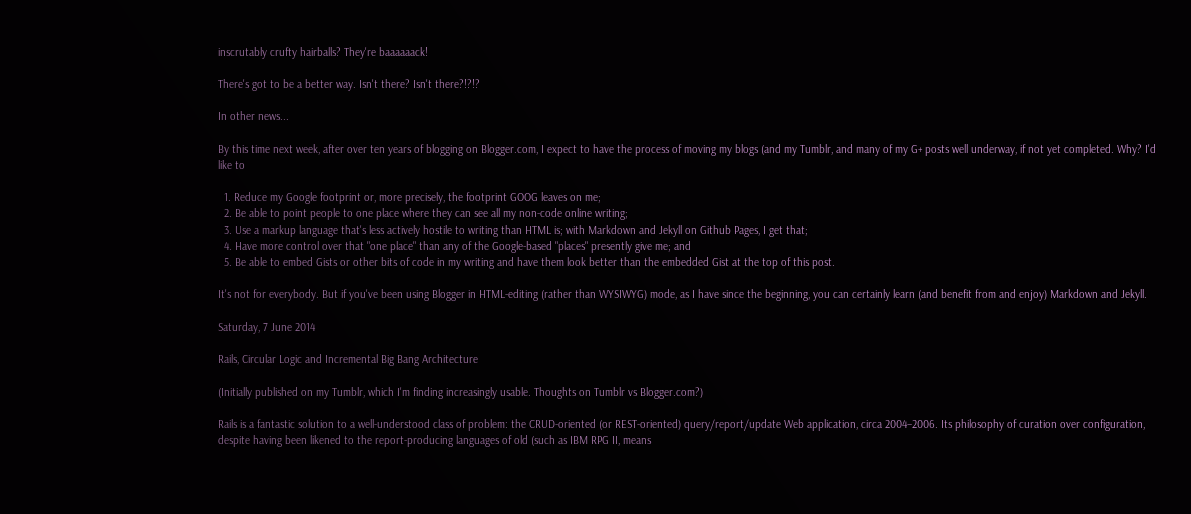inscrutably crufty hairballs? They're baaaaaack!

There's got to be a better way. Isn't there? Isn't there?!?!?

In other news...

By this time next week, after over ten years of blogging on Blogger.com, I expect to have the process of moving my blogs (and my Tumblr, and many of my G+ posts well underway, if not yet completed. Why? I'd like to

  1. Reduce my Google footprint or, more precisely, the footprint GOOG leaves on me;
  2. Be able to point people to one place where they can see all my non-code online writing;
  3. Use a markup language that's less actively hostile to writing than HTML is; with Markdown and Jekyll on Github Pages, I get that;
  4. Have more control over that "one place" than any of the Google-based "places" presently give me; and
  5. Be able to embed Gists or other bits of code in my writing and have them look better than the embedded Gist at the top of this post.

It's not for everybody. But if you've been using Blogger in HTML-editing (rather than WYSIWYG) mode, as I have since the beginning, you can certainly learn (and benefit from and enjoy) Markdown and Jekyll.

Saturday, 7 June 2014

Rails, Circular Logic and Incremental Big Bang Architecture

(Initially published on my Tumblr, which I'm finding increasingly usable. Thoughts on Tumblr vs Blogger.com?)

Rails is a fantastic solution to a well-understood class of problem: the CRUD-oriented (or REST-oriented) query/report/update Web application, circa 2004–2006. Its philosophy of curation over configuration, despite having been likened to the report-producing languages of old (such as IBM RPG II, means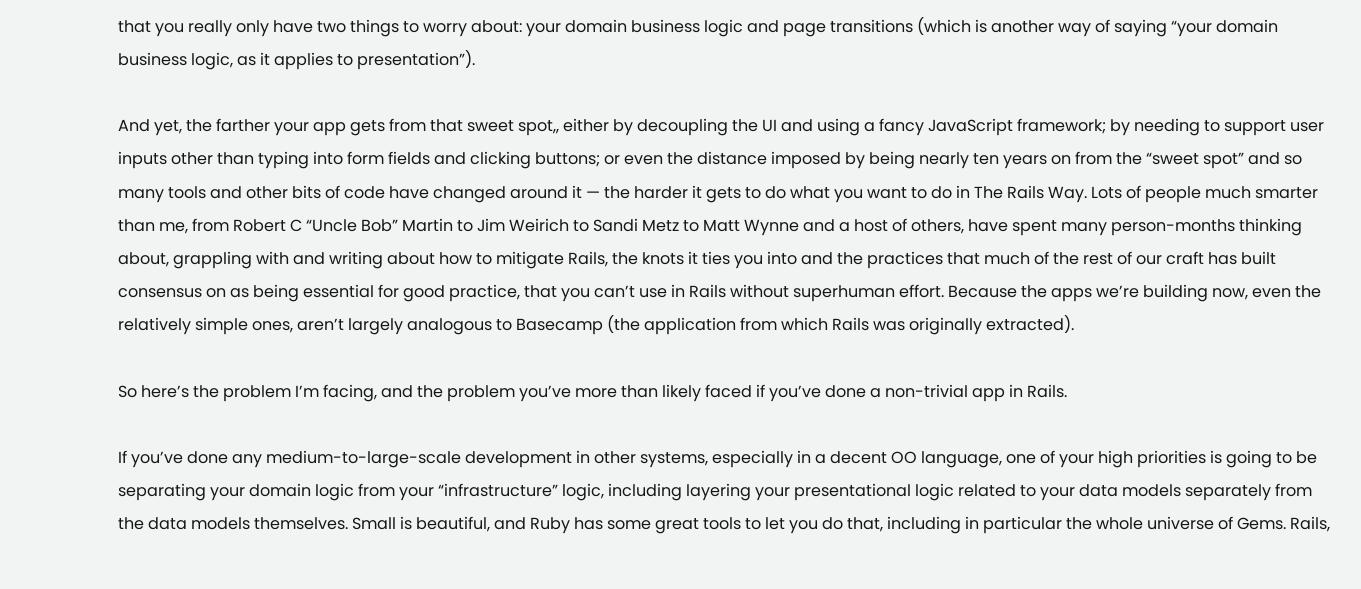that you really only have two things to worry about: your domain business logic and page transitions (which is another way of saying “your domain business logic, as it applies to presentation”).

And yet, the farther your app gets from that sweet spot,, either by decoupling the UI and using a fancy JavaScript framework; by needing to support user inputs other than typing into form fields and clicking buttons; or even the distance imposed by being nearly ten years on from the “sweet spot” and so many tools and other bits of code have changed around it — the harder it gets to do what you want to do in The Rails Way. Lots of people much smarter than me, from Robert C “Uncle Bob” Martin to Jim Weirich to Sandi Metz to Matt Wynne and a host of others, have spent many person-months thinking about, grappling with and writing about how to mitigate Rails, the knots it ties you into and the practices that much of the rest of our craft has built consensus on as being essential for good practice, that you can’t use in Rails without superhuman effort. Because the apps we’re building now, even the relatively simple ones, aren’t largely analogous to Basecamp (the application from which Rails was originally extracted).

So here’s the problem I’m facing, and the problem you’ve more than likely faced if you’ve done a non-trivial app in Rails.

If you’ve done any medium-to-large-scale development in other systems, especially in a decent OO language, one of your high priorities is going to be separating your domain logic from your “infrastructure” logic, including layering your presentational logic related to your data models separately from the data models themselves. Small is beautiful, and Ruby has some great tools to let you do that, including in particular the whole universe of Gems. Rails,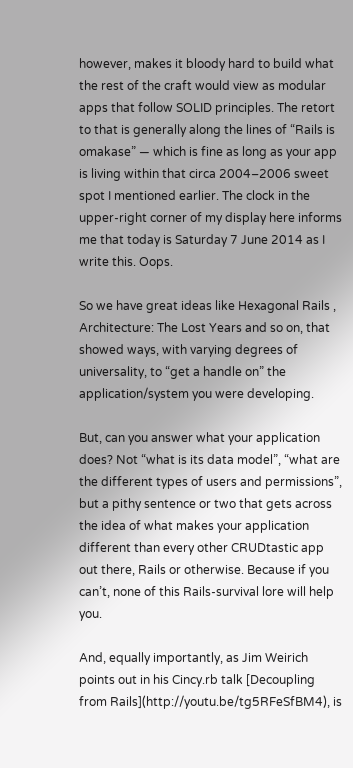however, makes it bloody hard to build what the rest of the craft would view as modular apps that follow SOLID principles. The retort to that is generally along the lines of “Rails is omakase” — which is fine as long as your app is living within that circa 2004–2006 sweet spot I mentioned earlier. The clock in the upper-right corner of my display here informs me that today is Saturday 7 June 2014 as I write this. Oops.

So we have great ideas like Hexagonal Rails , Architecture: The Lost Years and so on, that showed ways, with varying degrees of universality, to “get a handle on” the application/system you were developing.

But, can you answer what your application does? Not “what is its data model”, “what are the different types of users and permissions”, but a pithy sentence or two that gets across the idea of what makes your application different than every other CRUDtastic app out there, Rails or otherwise. Because if you can’t, none of this Rails-survival lore will help you.

And, equally importantly, as Jim Weirich points out in his Cincy.rb talk [Decoupling from Rails](http://youtu.be/tg5RFeSfBM4), is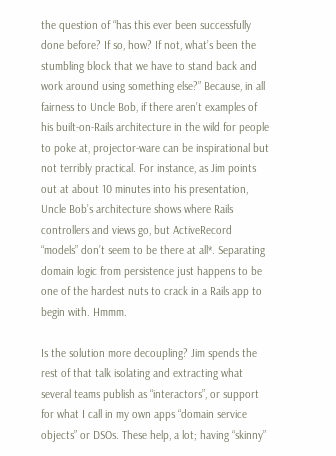the question of “has this ever been successfully done before? If so, how? If not, what’s been the stumbling block that we have to stand back and work around using something else?” Because, in all fairness to Uncle Bob, if there aren’t examples of his built-on-Rails architecture in the wild for people to poke at, projector-ware can be inspirational but not terribly practical. For instance, as Jim points out at about 10 minutes into his presentation, Uncle Bob’s architecture shows where Rails controllers and views go, but ActiveRecord “models” don’t seem to be there at all*. Separating domain logic from persistence just happens to be one of the hardest nuts to crack in a Rails app to begin with. Hmmm.

Is the solution more decoupling? Jim spends the rest of that talk isolating and extracting what several teams publish as “interactors”, or support for what I call in my own apps “domain service objects” or DSOs. These help, a lot; having “skinny”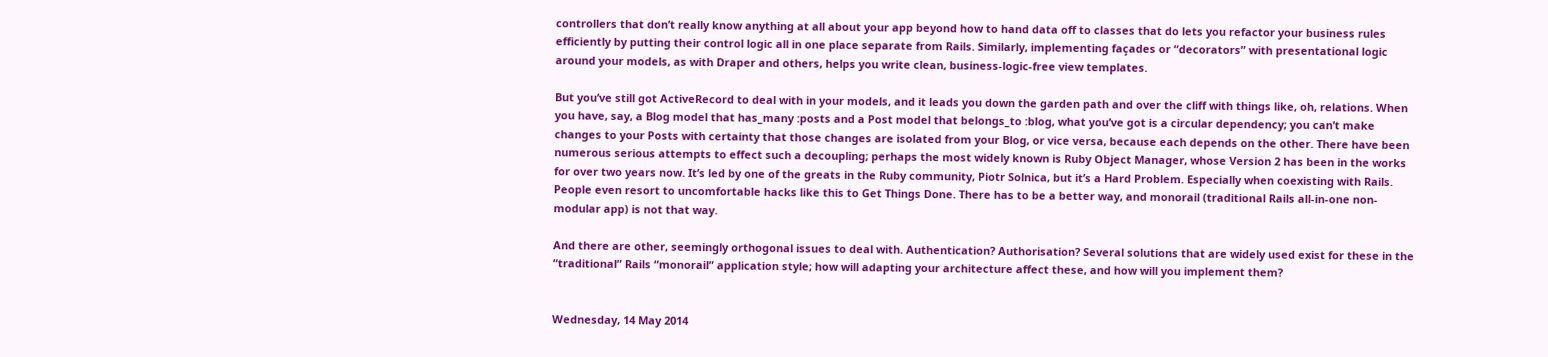controllers that don’t really know anything at all about your app beyond how to hand data off to classes that do lets you refactor your business rules efficiently by putting their control logic all in one place separate from Rails. Similarly, implementing façades or “decorators” with presentational logic around your models, as with Draper and others, helps you write clean, business-logic-free view templates.

But you’ve still got ActiveRecord to deal with in your models, and it leads you down the garden path and over the cliff with things like, oh, relations. When you have, say, a Blog model that has_many :posts and a Post model that belongs_to :blog, what you’ve got is a circular dependency; you can’t make changes to your Posts with certainty that those changes are isolated from your Blog, or vice versa, because each depends on the other. There have been numerous serious attempts to effect such a decoupling; perhaps the most widely known is Ruby Object Manager, whose Version 2 has been in the works for over two years now. It’s led by one of the greats in the Ruby community, Piotr Solnica, but it’s a Hard Problem. Especially when coexisting with Rails. People even resort to uncomfortable hacks like this to Get Things Done. There has to be a better way, and monorail (traditional Rails all-in-one non-modular app) is not that way.

And there are other, seemingly orthogonal issues to deal with. Authentication? Authorisation? Several solutions that are widely used exist for these in the “traditional” Rails “monorail” application style; how will adapting your architecture affect these, and how will you implement them?


Wednesday, 14 May 2014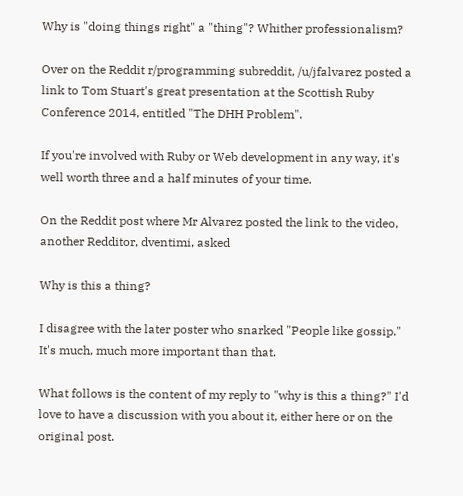Why is "doing things right" a "thing"? Whither professionalism?

Over on the Reddit r/programming subreddit, /u/jfalvarez posted a link to Tom Stuart's great presentation at the Scottish Ruby Conference 2014, entitled "The DHH Problem".

If you're involved with Ruby or Web development in any way, it's well worth three and a half minutes of your time.

On the Reddit post where Mr Alvarez posted the link to the video, another Redditor, dventimi, asked

Why is this a thing?

I disagree with the later poster who snarked "People like gossip." It's much, much more important than that.

What follows is the content of my reply to "why is this a thing?" I'd love to have a discussion with you about it, either here or on the original post.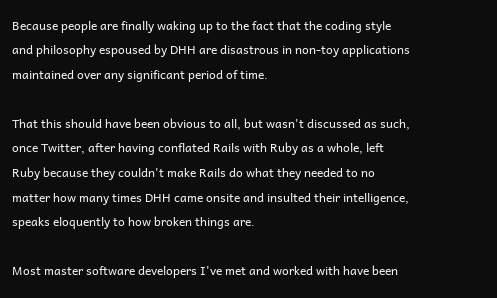Because people are finally waking up to the fact that the coding style and philosophy espoused by DHH are disastrous in non-toy applications maintained over any significant period of time.

That this should have been obvious to all, but wasn't discussed as such, once Twitter, after having conflated Rails with Ruby as a whole, left Ruby because they couldn't make Rails do what they needed to no matter how many times DHH came onsite and insulted their intelligence, speaks eloquently to how broken things are.

Most master software developers I've met and worked with have been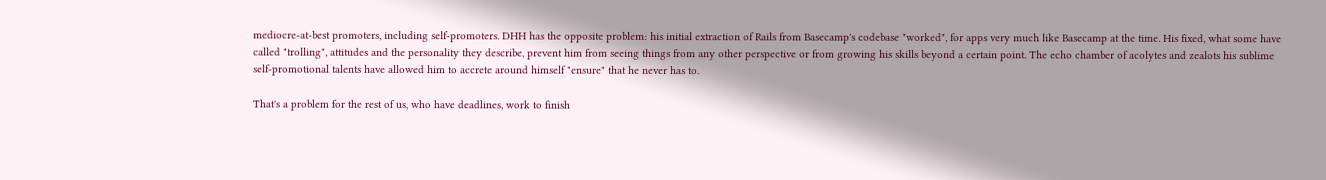mediocre-at-best promoters, including self-promoters. DHH has the opposite problem: his initial extraction of Rails from Basecamp's codebase "worked", for apps very much like Basecamp at the time. His fixed, what some have called "trolling", attitudes and the personality they describe, prevent him from seeing things from any other perspective or from growing his skills beyond a certain point. The echo chamber of acolytes and zealots his sublime self-promotional talents have allowed him to accrete around himself "ensure" that he never has to.

That's a problem for the rest of us, who have deadlines, work to finish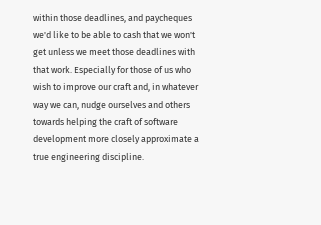within those deadlines, and paycheques we'd like to be able to cash that we won't get unless we meet those deadlines with that work. Especially for those of us who wish to improve our craft and, in whatever way we can, nudge ourselves and others towards helping the craft of software development more closely approximate a true engineering discipline.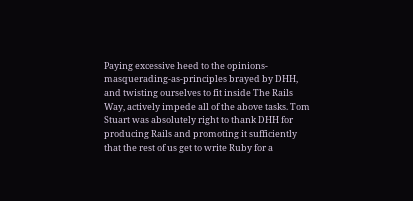Paying excessive heed to the opinions-masquerading-as-principles brayed by DHH, and twisting ourselves to fit inside The Rails Way, actively impede all of the above tasks. Tom Stuart was absolutely right to thank DHH for producing Rails and promoting it sufficiently that the rest of us get to write Ruby for a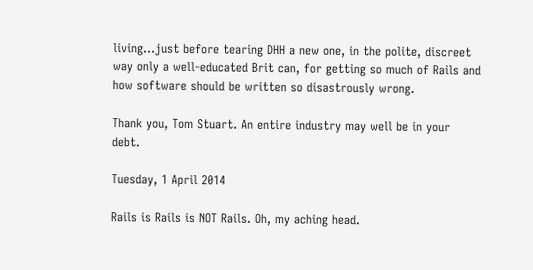living…just before tearing DHH a new one, in the polite, discreet way only a well-educated Brit can, for getting so much of Rails and how software should be written so disastrously wrong.

Thank you, Tom Stuart. An entire industry may well be in your debt.

Tuesday, 1 April 2014

Rails is Rails is NOT Rails. Oh, my aching head.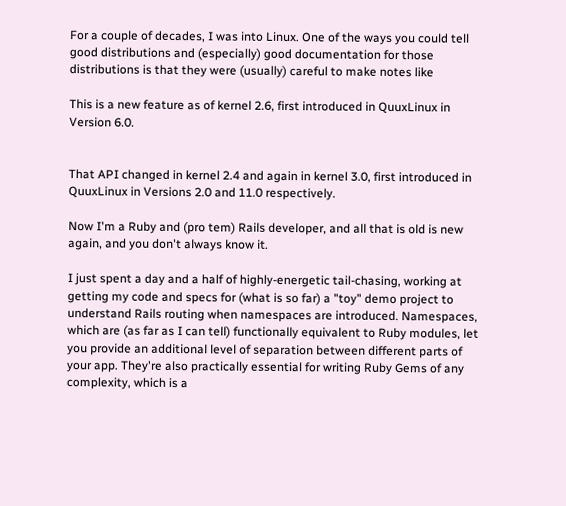For a couple of decades, I was into Linux. One of the ways you could tell good distributions and (especially) good documentation for those distributions is that they were (usually) careful to make notes like

This is a new feature as of kernel 2.6, first introduced in QuuxLinux in Version 6.0.


That API changed in kernel 2.4 and again in kernel 3.0, first introduced in QuuxLinux in Versions 2.0 and 11.0 respectively.

Now I'm a Ruby and (pro tem) Rails developer, and all that is old is new again, and you don't always know it.

I just spent a day and a half of highly-energetic tail-chasing, working at getting my code and specs for (what is so far) a "toy" demo project to understand Rails routing when namespaces are introduced. Namespaces, which are (as far as I can tell) functionally equivalent to Ruby modules, let you provide an additional level of separation between different parts of your app. They're also practically essential for writing Ruby Gems of any complexity, which is a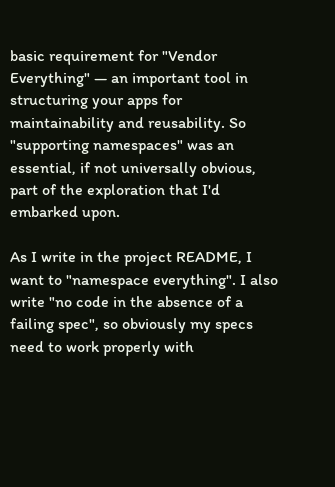basic requirement for "Vendor Everything" — an important tool in structuring your apps for maintainability and reusability. So "supporting namespaces" was an essential, if not universally obvious, part of the exploration that I'd embarked upon.

As I write in the project README, I want to "namespace everything". I also write "no code in the absence of a failing spec", so obviously my specs need to work properly with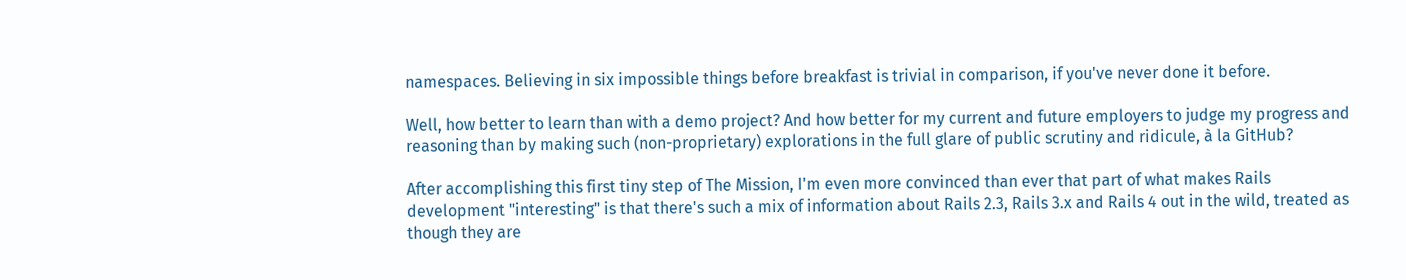namespaces. Believing in six impossible things before breakfast is trivial in comparison, if you've never done it before.

Well, how better to learn than with a demo project? And how better for my current and future employers to judge my progress and reasoning than by making such (non-proprietary) explorations in the full glare of public scrutiny and ridicule, à la GitHub?

After accomplishing this first tiny step of The Mission, I'm even more convinced than ever that part of what makes Rails development "interesting" is that there's such a mix of information about Rails 2.3, Rails 3.x and Rails 4 out in the wild, treated as though they are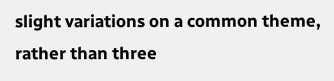slight variations on a common theme, rather than three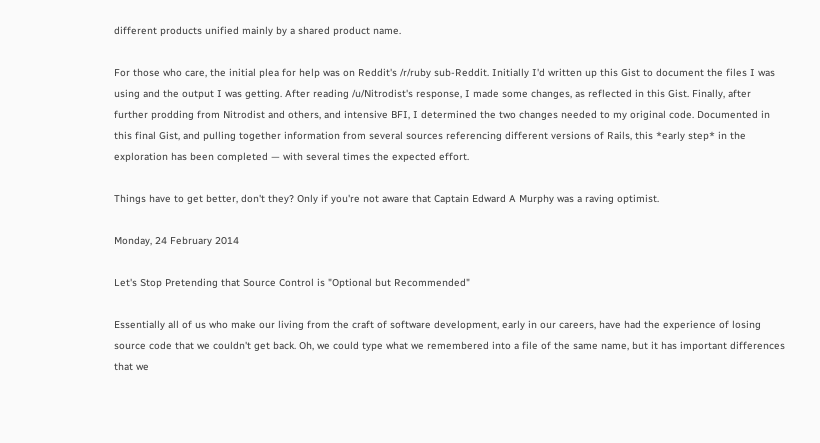different products unified mainly by a shared product name.

For those who care, the initial plea for help was on Reddit's /r/ruby sub-Reddit. Initially I'd written up this Gist to document the files I was using and the output I was getting. After reading /u/Nitrodist's response, I made some changes, as reflected in this Gist. Finally, after further prodding from Nitrodist and others, and intensive BFI, I determined the two changes needed to my original code. Documented in this final Gist, and pulling together information from several sources referencing different versions of Rails, this *early step* in the exploration has been completed — with several times the expected effort.

Things have to get better, don't they? Only if you're not aware that Captain Edward A Murphy was a raving optimist.

Monday, 24 February 2014

Let's Stop Pretending that Source Control is "Optional but Recommended"

Essentially all of us who make our living from the craft of software development, early in our careers, have had the experience of losing source code that we couldn't get back. Oh, we could type what we remembered into a file of the same name, but it has important differences that we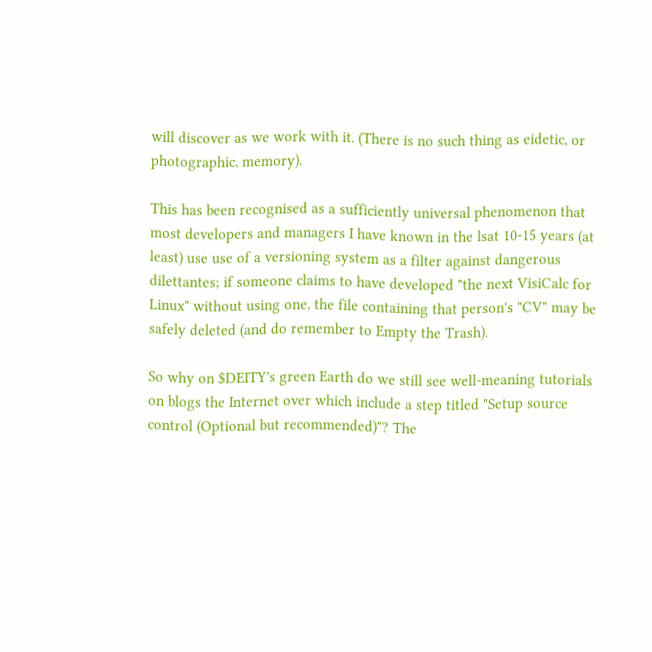will discover as we work with it. (There is no such thing as eidetic, or photographic, memory).

This has been recognised as a sufficiently universal phenomenon that most developers and managers I have known in the lsat 10-15 years (at least) use use of a versioning system as a filter against dangerous dilettantes; if someone claims to have developed "the next VisiCalc for Linux" without using one, the file containing that person's "CV" may be safely deleted (and do remember to Empty the Trash).

So why on $DEITY's green Earth do we still see well-meaning tutorials on blogs the Internet over which include a step titled "Setup source control (Optional but recommended)"? The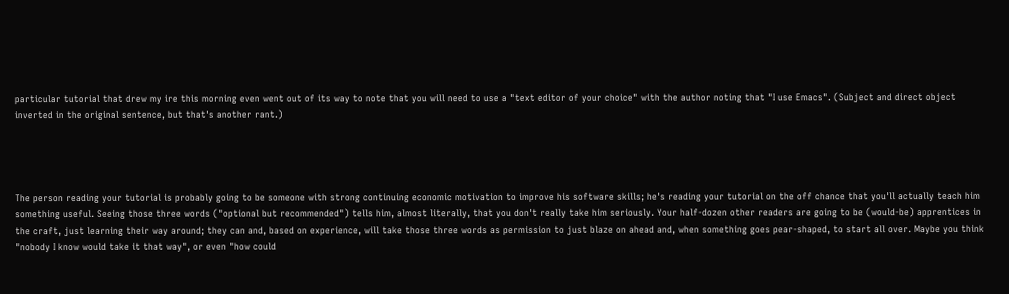particular tutorial that drew my ire this morning even went out of its way to note that you will need to use a "text editor of your choice" with the author noting that "I use Emacs". (Subject and direct object inverted in the original sentence, but that's another rant.)




The person reading your tutorial is probably going to be someone with strong continuing economic motivation to improve his software skills; he's reading your tutorial on the off chance that you'll actually teach him something useful. Seeing those three words ("optional but recommended") tells him, almost literally, that you don't really take him seriously. Your half-dozen other readers are going to be (would-be) apprentices in the craft, just learning their way around; they can and, based on experience, will take those three words as permission to just blaze on ahead and, when something goes pear-shaped, to start all over. Maybe you think "nobody I know would take it that way", or even "how could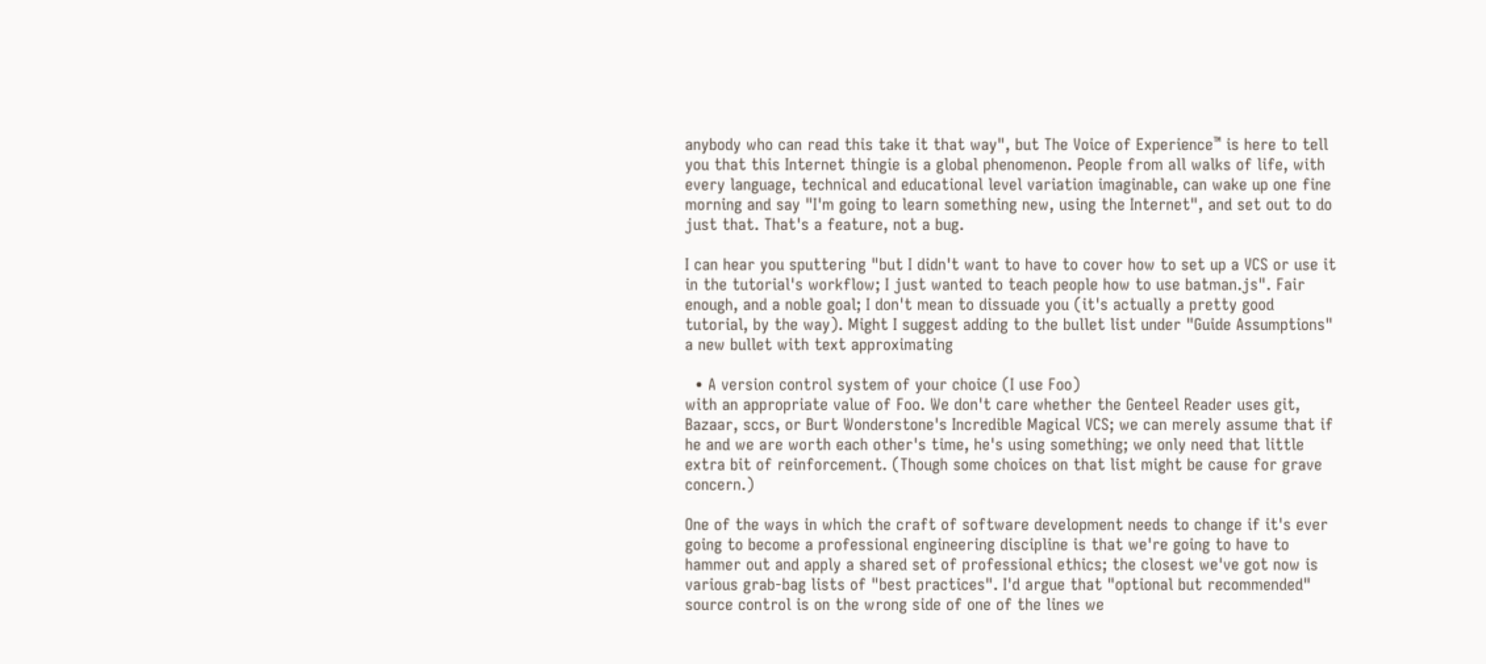anybody who can read this take it that way", but The Voice of Experience™ is here to tell you that this Internet thingie is a global phenomenon. People from all walks of life, with every language, technical and educational level variation imaginable, can wake up one fine morning and say "I'm going to learn something new, using the Internet", and set out to do just that. That's a feature, not a bug.

I can hear you sputtering "but I didn't want to have to cover how to set up a VCS or use it in the tutorial's workflow; I just wanted to teach people how to use batman.js". Fair enough, and a noble goal; I don't mean to dissuade you (it's actually a pretty good tutorial, by the way). Might I suggest adding to the bullet list under "Guide Assumptions" a new bullet with text approximating

  • A version control system of your choice (I use Foo)
with an appropriate value of Foo. We don't care whether the Genteel Reader uses git, Bazaar, sccs, or Burt Wonderstone's Incredible Magical VCS; we can merely assume that if he and we are worth each other's time, he's using something; we only need that little extra bit of reinforcement. (Though some choices on that list might be cause for grave concern.)

One of the ways in which the craft of software development needs to change if it's ever going to become a professional engineering discipline is that we're going to have to hammer out and apply a shared set of professional ethics; the closest we've got now is various grab-bag lists of "best practices". I'd argue that "optional but recommended" source control is on the wrong side of one of the lines we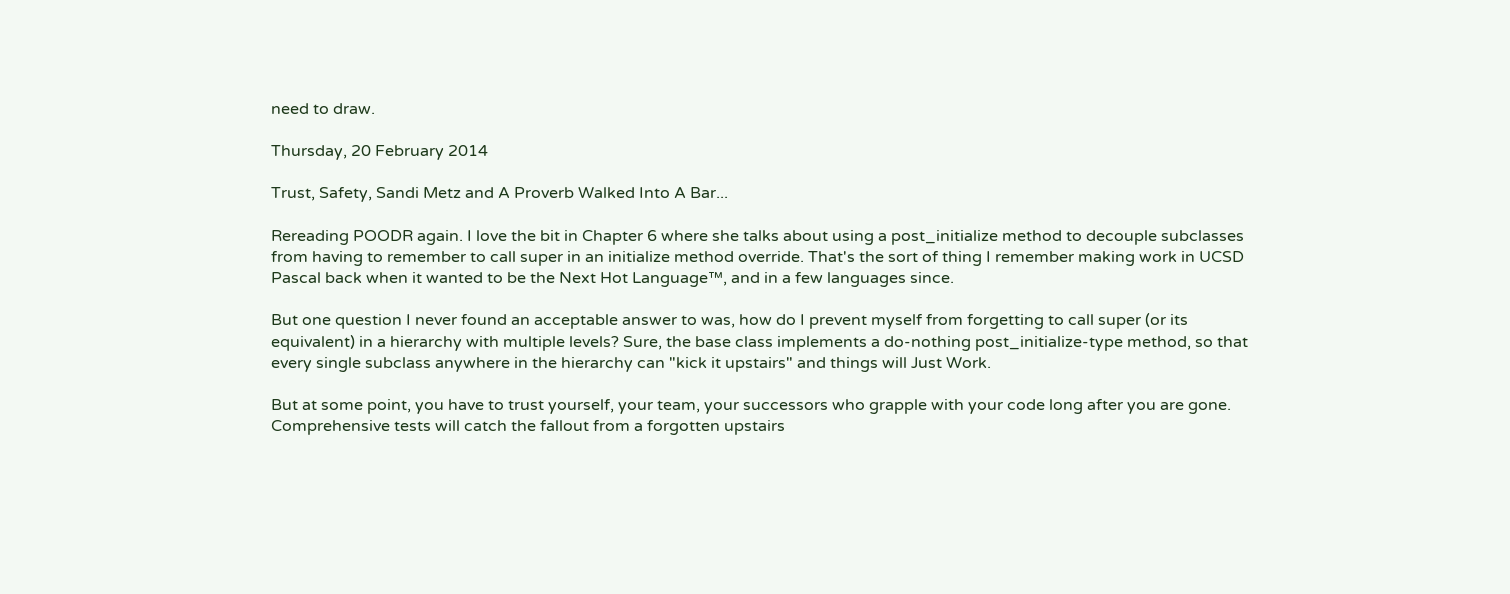need to draw.

Thursday, 20 February 2014

Trust, Safety, Sandi Metz and A Proverb Walked Into A Bar...

Rereading POODR again. I love the bit in Chapter 6 where she talks about using a post_initialize method to decouple subclasses from having to remember to call super in an initialize method override. That's the sort of thing I remember making work in UCSD Pascal back when it wanted to be the Next Hot Language™, and in a few languages since.

But one question I never found an acceptable answer to was, how do I prevent myself from forgetting to call super (or its equivalent) in a hierarchy with multiple levels? Sure, the base class implements a do-nothing post_initialize-type method, so that every single subclass anywhere in the hierarchy can "kick it upstairs" and things will Just Work.

But at some point, you have to trust yourself, your team, your successors who grapple with your code long after you are gone. Comprehensive tests will catch the fallout from a forgotten upstairs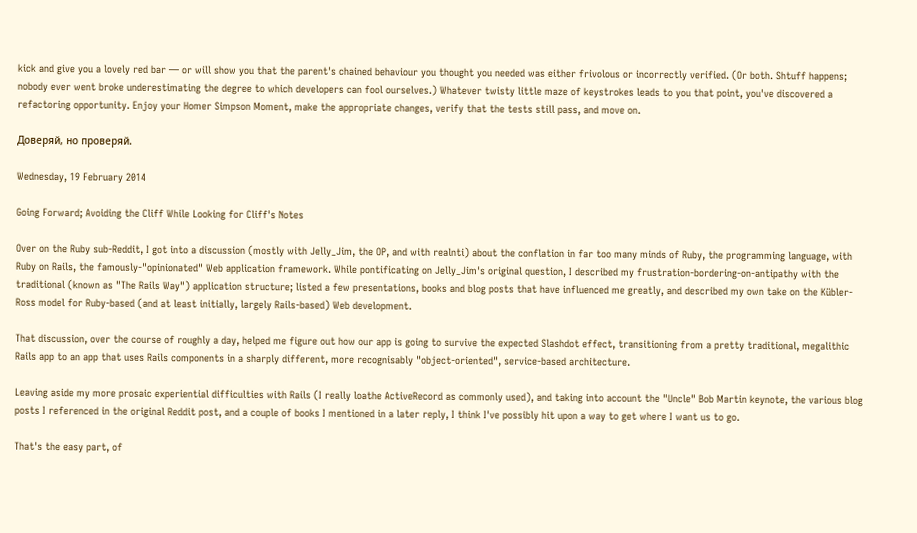kick and give you a lovely red bar — or will show you that the parent's chained behaviour you thought you needed was either frivolous or incorrectly verified. (Or both. Shtuff happens; nobody ever went broke underestimating the degree to which developers can fool ourselves.) Whatever twisty little maze of keystrokes leads to you that point, you've discovered a refactoring opportunity. Enjoy your Homer Simpson Moment, make the appropriate changes, verify that the tests still pass, and move on.

Доверяй, но проверяй.

Wednesday, 19 February 2014

Going Forward; Avoiding the Cliff While Looking for Cliff's Notes

Over on the Ruby sub-Reddit, I got into a discussion (mostly with Jelly_Jim, the OP, and with realnti) about the conflation in far too many minds of Ruby, the programming language, with Ruby on Rails, the famously-"opinionated" Web application framework. While pontificating on Jelly_Jim's original question, I described my frustration-bordering-on-antipathy with the traditional (known as "The Rails Way") application structure; listed a few presentations, books and blog posts that have influenced me greatly, and described my own take on the Kübler-Ross model for Ruby-based (and at least initially, largely Rails-based) Web development.

That discussion, over the course of roughly a day, helped me figure out how our app is going to survive the expected Slashdot effect, transitioning from a pretty traditional, megalithic Rails app to an app that uses Rails components in a sharply different, more recognisably "object-oriented", service-based architecture.

Leaving aside my more prosaic experiential difficulties with Rails (I really loathe ActiveRecord as commonly used), and taking into account the "Uncle" Bob Martin keynote, the various blog posts I referenced in the original Reddit post, and a couple of books I mentioned in a later reply, I think I've possibly hit upon a way to get where I want us to go.

That's the easy part, of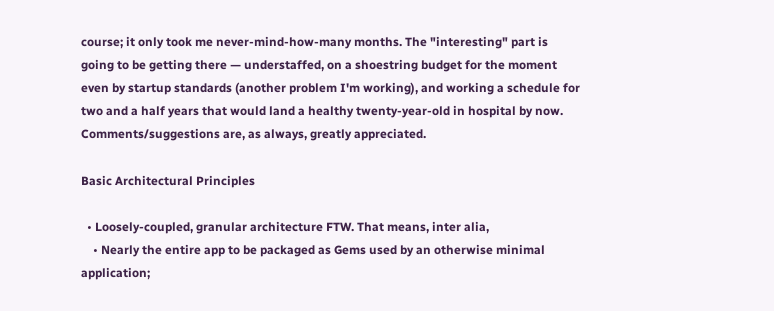course; it only took me never-mind-how-many months. The "interesting" part is going to be getting there — understaffed, on a shoestring budget for the moment even by startup standards (another problem I'm working), and working a schedule for two and a half years that would land a healthy twenty-year-old in hospital by now. Comments/suggestions are, as always, greatly appreciated.

Basic Architectural Principles

  • Loosely-coupled, granular architecture FTW. That means, inter alia,
    • Nearly the entire app to be packaged as Gems used by an otherwise minimal application;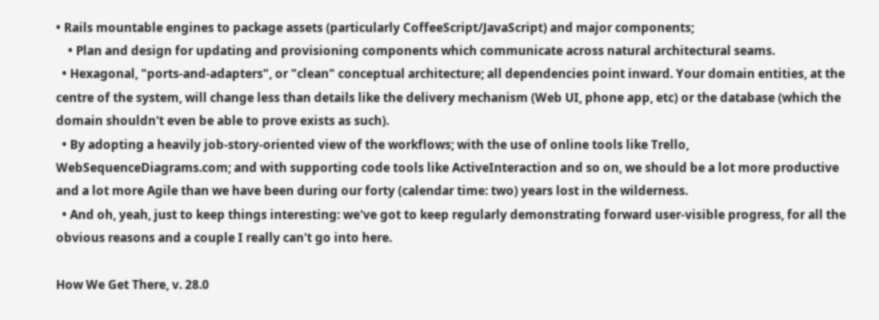• Rails mountable engines to package assets (particularly CoffeeScript/JavaScript) and major components;
    • Plan and design for updating and provisioning components which communicate across natural architectural seams.
  • Hexagonal, "ports-and-adapters", or "clean" conceptual architecture; all dependencies point inward. Your domain entities, at the centre of the system, will change less than details like the delivery mechanism (Web UI, phone app, etc) or the database (which the domain shouldn't even be able to prove exists as such).
  • By adopting a heavily job-story-oriented view of the workflows; with the use of online tools like Trello, WebSequenceDiagrams.com; and with supporting code tools like ActiveInteraction and so on, we should be a lot more productive and a lot more Agile than we have been during our forty (calendar time: two) years lost in the wilderness.
  • And oh, yeah, just to keep things interesting: we've got to keep regularly demonstrating forward user-visible progress, for all the obvious reasons and a couple I really can't go into here.

How We Get There, v. 28.0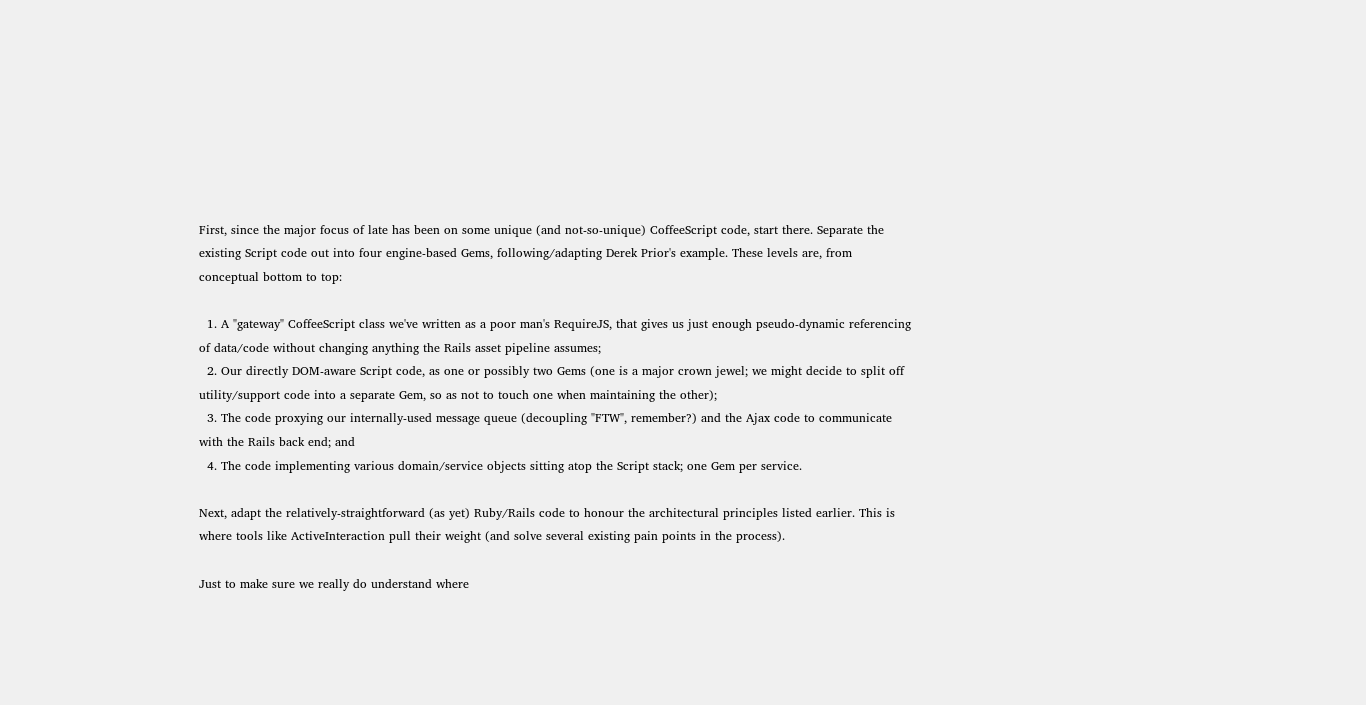First, since the major focus of late has been on some unique (and not-so-unique) CoffeeScript code, start there. Separate the existing Script code out into four engine-based Gems, following/adapting Derek Prior's example. These levels are, from conceptual bottom to top:

  1. A "gateway" CoffeeScript class we've written as a poor man's RequireJS, that gives us just enough pseudo-dynamic referencing of data/code without changing anything the Rails asset pipeline assumes;
  2. Our directly DOM-aware Script code, as one or possibly two Gems (one is a major crown jewel; we might decide to split off utility/support code into a separate Gem, so as not to touch one when maintaining the other);
  3. The code proxying our internally-used message queue (decoupling "FTW", remember?) and the Ajax code to communicate with the Rails back end; and
  4. The code implementing various domain/service objects sitting atop the Script stack; one Gem per service.

Next, adapt the relatively-straightforward (as yet) Ruby/Rails code to honour the architectural principles listed earlier. This is where tools like ActiveInteraction pull their weight (and solve several existing pain points in the process).

Just to make sure we really do understand where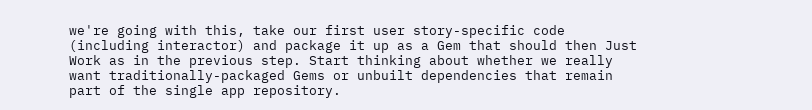we're going with this, take our first user story-specific code (including interactor) and package it up as a Gem that should then Just Work as in the previous step. Start thinking about whether we really want traditionally-packaged Gems or unbuilt dependencies that remain part of the single app repository.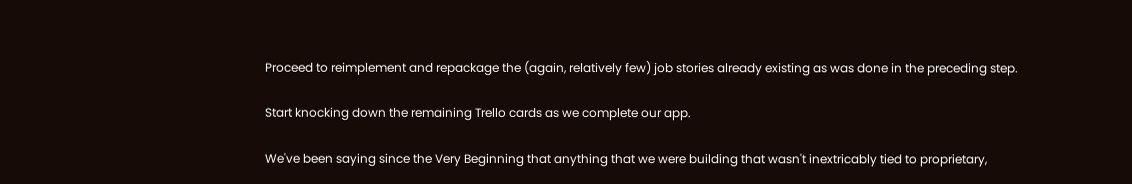Proceed to reimplement and repackage the (again, relatively few) job stories already existing as was done in the preceding step.

Start knocking down the remaining Trello cards as we complete our app.

We've been saying since the Very Beginning that anything that we were building that wasn't inextricably tied to proprietary,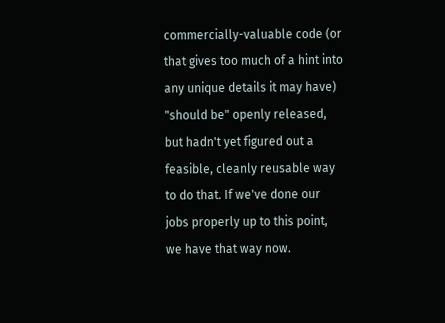commercially-valuable code (or that gives too much of a hint into any unique details it may have) "should be" openly released, but hadn't yet figured out a feasible, cleanly reusable way to do that. If we've done our jobs properly up to this point, we have that way now.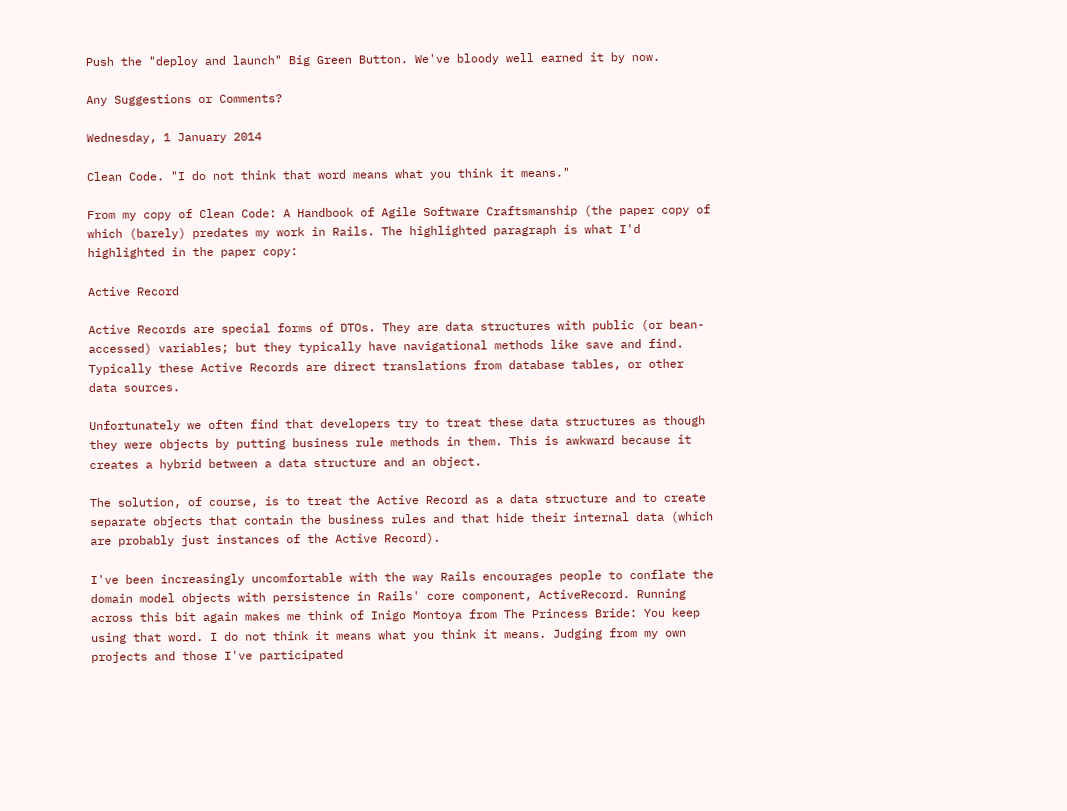Push the "deploy and launch" Big Green Button. We've bloody well earned it by now.

Any Suggestions or Comments?

Wednesday, 1 January 2014

Clean Code. "I do not think that word means what you think it means."

From my copy of Clean Code: A Handbook of Agile Software Craftsmanship (the paper copy of which (barely) predates my work in Rails. The highlighted paragraph is what I'd highlighted in the paper copy:

Active Record

Active Records are special forms of DTOs. They are data structures with public (or bean- accessed) variables; but they typically have navigational methods like save and find. Typically these Active Records are direct translations from database tables, or other data sources.

Unfortunately we often find that developers try to treat these data structures as though they were objects by putting business rule methods in them. This is awkward because it creates a hybrid between a data structure and an object.

The solution, of course, is to treat the Active Record as a data structure and to create separate objects that contain the business rules and that hide their internal data (which are probably just instances of the Active Record).

I've been increasingly uncomfortable with the way Rails encourages people to conflate the domain model objects with persistence in Rails' core component, ActiveRecord. Running across this bit again makes me think of Inigo Montoya from The Princess Bride: You keep using that word. I do not think it means what you think it means. Judging from my own projects and those I've participated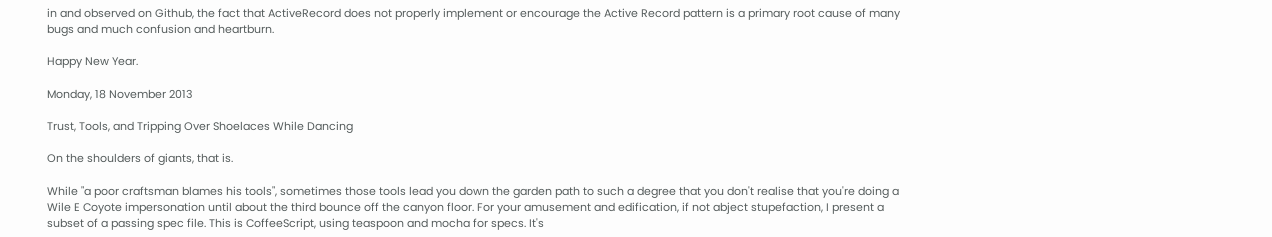in and observed on Github, the fact that ActiveRecord does not properly implement or encourage the Active Record pattern is a primary root cause of many bugs and much confusion and heartburn.

Happy New Year.

Monday, 18 November 2013

Trust, Tools, and Tripping Over Shoelaces While Dancing

On the shoulders of giants, that is.

While "a poor craftsman blames his tools", sometimes those tools lead you down the garden path to such a degree that you don't realise that you're doing a Wile E Coyote impersonation until about the third bounce off the canyon floor. For your amusement and edification, if not abject stupefaction, I present a subset of a passing spec file. This is CoffeeScript, using teaspoon and mocha for specs. It's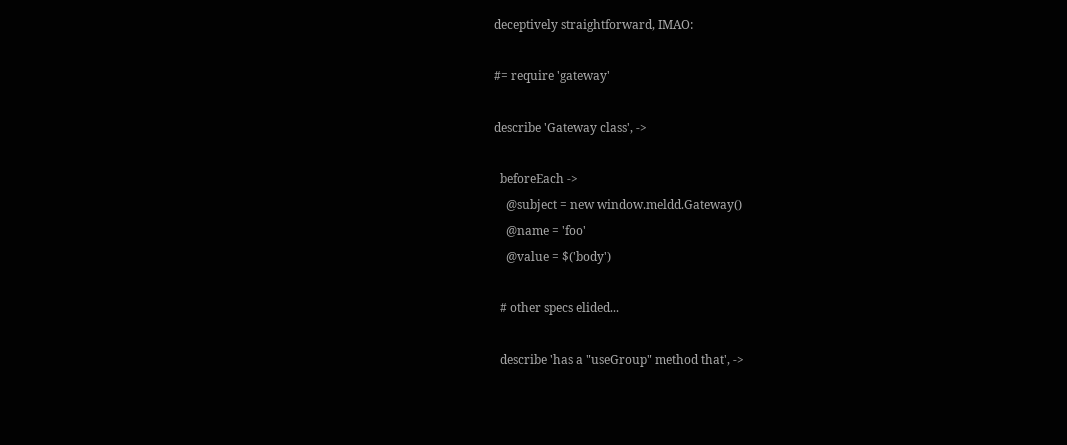deceptively straightforward, IMAO:

#= require 'gateway'

describe 'Gateway class', ->

  beforeEach ->
    @subject = new window.meldd.Gateway()
    @name = 'foo'
    @value = $('body')

  # other specs elided...

  describe 'has a "useGroup" method that', ->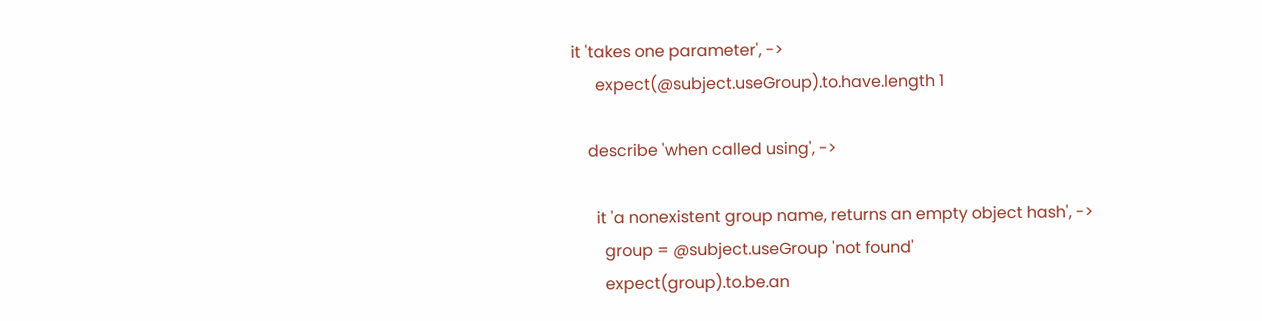it 'takes one parameter', ->
      expect(@subject.useGroup).to.have.length 1

    describe 'when called using', ->

      it 'a nonexistent group name, returns an empty object hash', ->
        group = @subject.useGroup 'not found'
        expect(group).to.be.an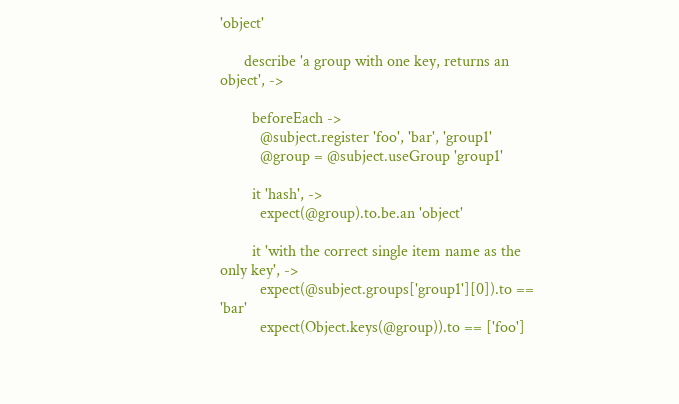'object'

      describe 'a group with one key, returns an object', ->

        beforeEach ->
          @subject.register 'foo', 'bar', 'group1'
          @group = @subject.useGroup 'group1'

        it 'hash', ->
          expect(@group).to.be.an 'object'

        it 'with the correct single item name as the only key', ->
          expect(@subject.groups['group1'][0]).to == 'bar'
          expect(Object.keys(@group)).to == ['foo']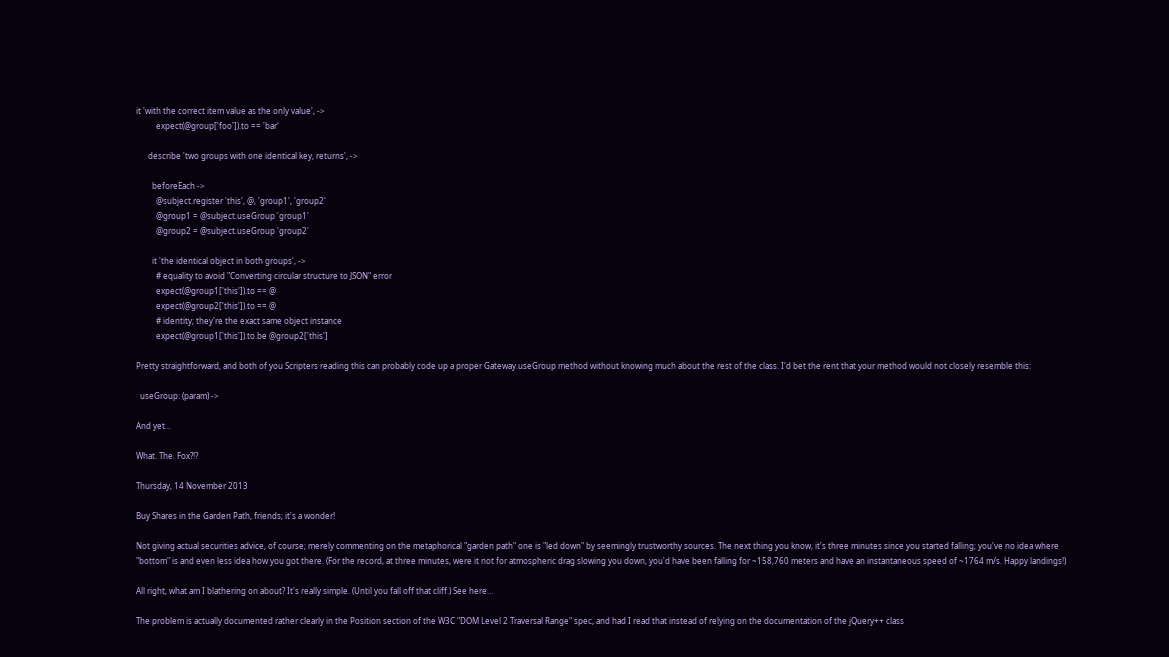it 'with the correct item value as the only value', ->
          expect(@group['foo']).to == 'bar'

      describe 'two groups with one identical key, returns', ->

        beforeEach ->
          @subject.register 'this', @, 'group1', 'group2'
          @group1 = @subject.useGroup 'group1'
          @group2 = @subject.useGroup 'group2'

        it 'the identical object in both groups', ->
          # equality to avoid "Converting circular structure to JSON" error
          expect(@group1['this']).to == @
          expect(@group2['this']).to == @
          # identity; they're the exact same object instance
          expect(@group1['this']).to.be @group2['this']

Pretty straightforward, and both of you Scripters reading this can probably code up a proper Gateway.useGroup method without knowing much about the rest of the class. I'd bet the rent that your method would not closely resemble this:

  useGroup: (param) ->

And yet...

What. The. Fox?!?

Thursday, 14 November 2013

Buy Shares in the Garden Path, friends; it's a wonder!

Not giving actual securities advice, of course; merely commenting on the metaphorical "garden path" one is "led down" by seemingly trustworthy sources. The next thing you know, it's three minutes since you started falling; you've no idea where "bottom" is and even less idea how you got there. (For the record, at three minutes, were it not for atmospheric drag slowing you down, you'd have been falling for ~158,760 meters and have an instantaneous speed of ~1764 m/s. Happy landings!)

All right, what am I blathering on about? It's really simple. (Until you fall off that cliff.) See here…

The problem is actually documented rather clearly in the Position section of the W3C "DOM Level 2 Traversal Range" spec, and had I read that instead of relying on the documentation of the jQuery++ class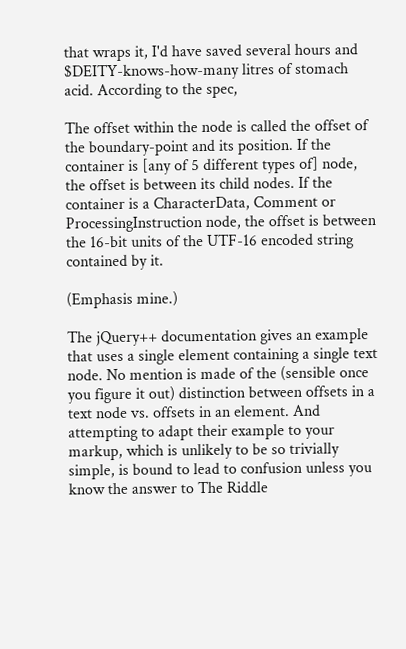that wraps it, I'd have saved several hours and $DEITY-knows-how-many litres of stomach acid. According to the spec,

The offset within the node is called the offset of the boundary-point and its position. If the container is [any of 5 different types of] node, the offset is between its child nodes. If the container is a CharacterData, Comment or ProcessingInstruction node, the offset is between the 16-bit units of the UTF-16 encoded string contained by it.

(Emphasis mine.)

The jQuery++ documentation gives an example that uses a single element containing a single text node. No mention is made of the (sensible once you figure it out) distinction between offsets in a text node vs. offsets in an element. And attempting to adapt their example to your markup, which is unlikely to be so trivially simple, is bound to lead to confusion unless you know the answer to The Riddle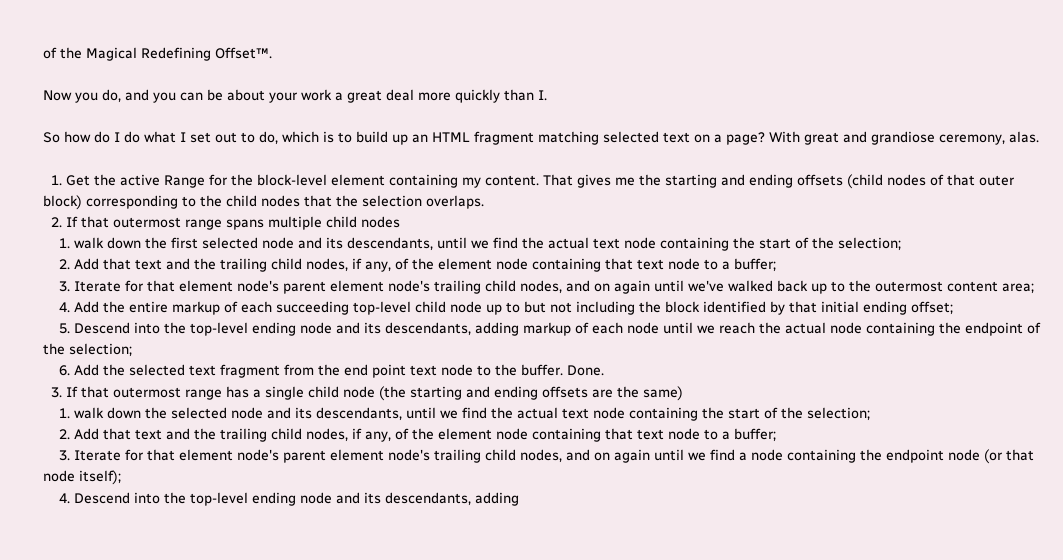of the Magical Redefining Offset™.

Now you do, and you can be about your work a great deal more quickly than I.

So how do I do what I set out to do, which is to build up an HTML fragment matching selected text on a page? With great and grandiose ceremony, alas.

  1. Get the active Range for the block-level element containing my content. That gives me the starting and ending offsets (child nodes of that outer block) corresponding to the child nodes that the selection overlaps.
  2. If that outermost range spans multiple child nodes
    1. walk down the first selected node and its descendants, until we find the actual text node containing the start of the selection;
    2. Add that text and the trailing child nodes, if any, of the element node containing that text node to a buffer;
    3. Iterate for that element node's parent element node's trailing child nodes, and on again until we've walked back up to the outermost content area;
    4. Add the entire markup of each succeeding top-level child node up to but not including the block identified by that initial ending offset;
    5. Descend into the top-level ending node and its descendants, adding markup of each node until we reach the actual node containing the endpoint of the selection;
    6. Add the selected text fragment from the end point text node to the buffer. Done.
  3. If that outermost range has a single child node (the starting and ending offsets are the same)
    1. walk down the selected node and its descendants, until we find the actual text node containing the start of the selection;
    2. Add that text and the trailing child nodes, if any, of the element node containing that text node to a buffer;
    3. Iterate for that element node's parent element node's trailing child nodes, and on again until we find a node containing the endpoint node (or that node itself);
    4. Descend into the top-level ending node and its descendants, adding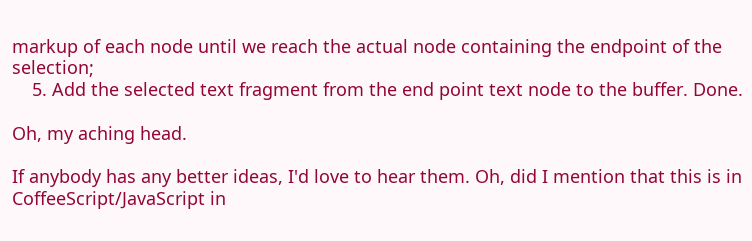markup of each node until we reach the actual node containing the endpoint of the selection;
    5. Add the selected text fragment from the end point text node to the buffer. Done.

Oh, my aching head.

If anybody has any better ideas, I'd love to hear them. Oh, did I mention that this is in CoffeeScript/JavaScript in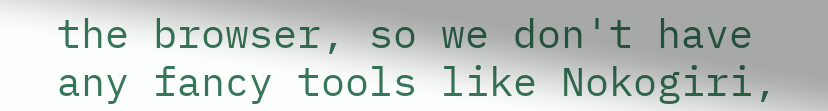the browser, so we don't have any fancy tools like Nokogiri,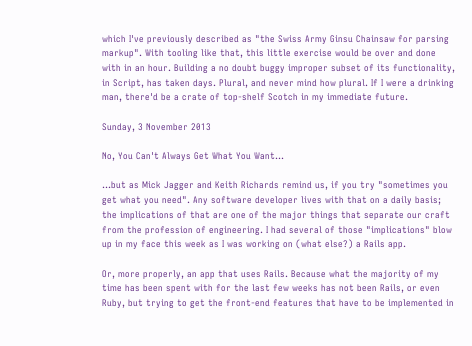which I've previously described as "the Swiss Army Ginsu Chainsaw for parsing markup". With tooling like that, this little exercise would be over and done with in an hour. Building a no doubt buggy improper subset of its functionality, in Script, has taken days. Plural, and never mind how plural. If I were a drinking man, there'd be a crate of top-shelf Scotch in my immediate future.

Sunday, 3 November 2013

No, You Can't Always Get What You Want...

…but as Mick Jagger and Keith Richards remind us, if you try "sometimes you get what you need". Any software developer lives with that on a daily basis; the implications of that are one of the major things that separate our craft from the profession of engineering. I had several of those "implications" blow up in my face this week as I was working on (what else?) a Rails app.

Or, more properly, an app that uses Rails. Because what the majority of my time has been spent with for the last few weeks has not been Rails, or even Ruby, but trying to get the front-end features that have to be implemented in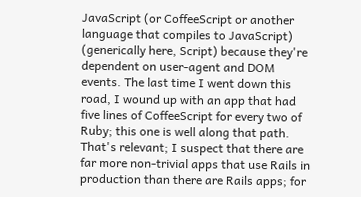JavaScript (or CoffeeScript or another language that compiles to JavaScript) (generically here, Script) because they're dependent on user-agent and DOM events. The last time I went down this road, I wound up with an app that had five lines of CoffeeScript for every two of Ruby; this one is well along that path. That's relevant; I suspect that there are far more non-trivial apps that use Rails in production than there are Rails apps; for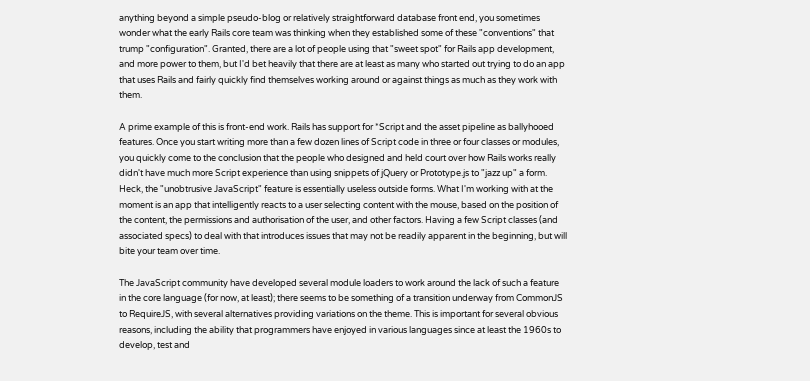anything beyond a simple pseudo-blog or relatively straightforward database front end, you sometimes wonder what the early Rails core team was thinking when they established some of these "conventions" that trump "configuration". Granted, there are a lot of people using that "sweet spot" for Rails app development, and more power to them, but I'd bet heavily that there are at least as many who started out trying to do an app that uses Rails and fairly quickly find themselves working around or against things as much as they work with them.

A prime example of this is front-end work. Rails has support for *Script and the asset pipeline as ballyhooed features. Once you start writing more than a few dozen lines of Script code in three or four classes or modules, you quickly come to the conclusion that the people who designed and held court over how Rails works really didn't have much more Script experience than using snippets of jQuery or Prototype.js to "jazz up" a form. Heck, the "unobtrusive JavaScript" feature is essentially useless outside forms. What I'm working with at the moment is an app that intelligently reacts to a user selecting content with the mouse, based on the position of the content, the permissions and authorisation of the user, and other factors. Having a few Script classes (and associated specs) to deal with that introduces issues that may not be readily apparent in the beginning, but will bite your team over time.

The JavaScript community have developed several module loaders to work around the lack of such a feature in the core language (for now, at least); there seems to be something of a transition underway from CommonJS to RequireJS, with several alternatives providing variations on the theme. This is important for several obvious reasons, including the ability that programmers have enjoyed in various languages since at least the 1960s to develop, test and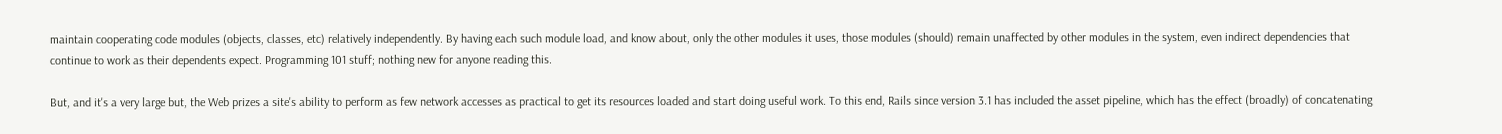maintain cooperating code modules (objects, classes, etc) relatively independently. By having each such module load, and know about, only the other modules it uses, those modules (should) remain unaffected by other modules in the system, even indirect dependencies that continue to work as their dependents expect. Programming 101 stuff; nothing new for anyone reading this.

But, and it's a very large but, the Web prizes a site's ability to perform as few network accesses as practical to get its resources loaded and start doing useful work. To this end, Rails since version 3.1 has included the asset pipeline, which has the effect (broadly) of concatenating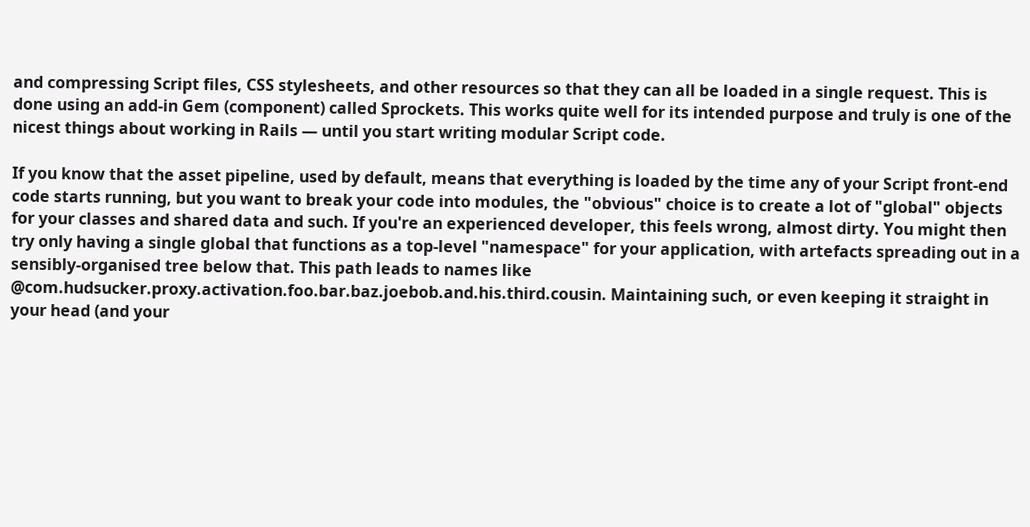and compressing Script files, CSS stylesheets, and other resources so that they can all be loaded in a single request. This is done using an add-in Gem (component) called Sprockets. This works quite well for its intended purpose and truly is one of the nicest things about working in Rails — until you start writing modular Script code.

If you know that the asset pipeline, used by default, means that everything is loaded by the time any of your Script front-end code starts running, but you want to break your code into modules, the "obvious" choice is to create a lot of "global" objects for your classes and shared data and such. If you're an experienced developer, this feels wrong, almost dirty. You might then try only having a single global that functions as a top-level "namespace" for your application, with artefacts spreading out in a sensibly-organised tree below that. This path leads to names like @com.hudsucker.proxy.activation.foo.bar.baz.joebob.and.his.third.cousin. Maintaining such, or even keeping it straight in your head (and your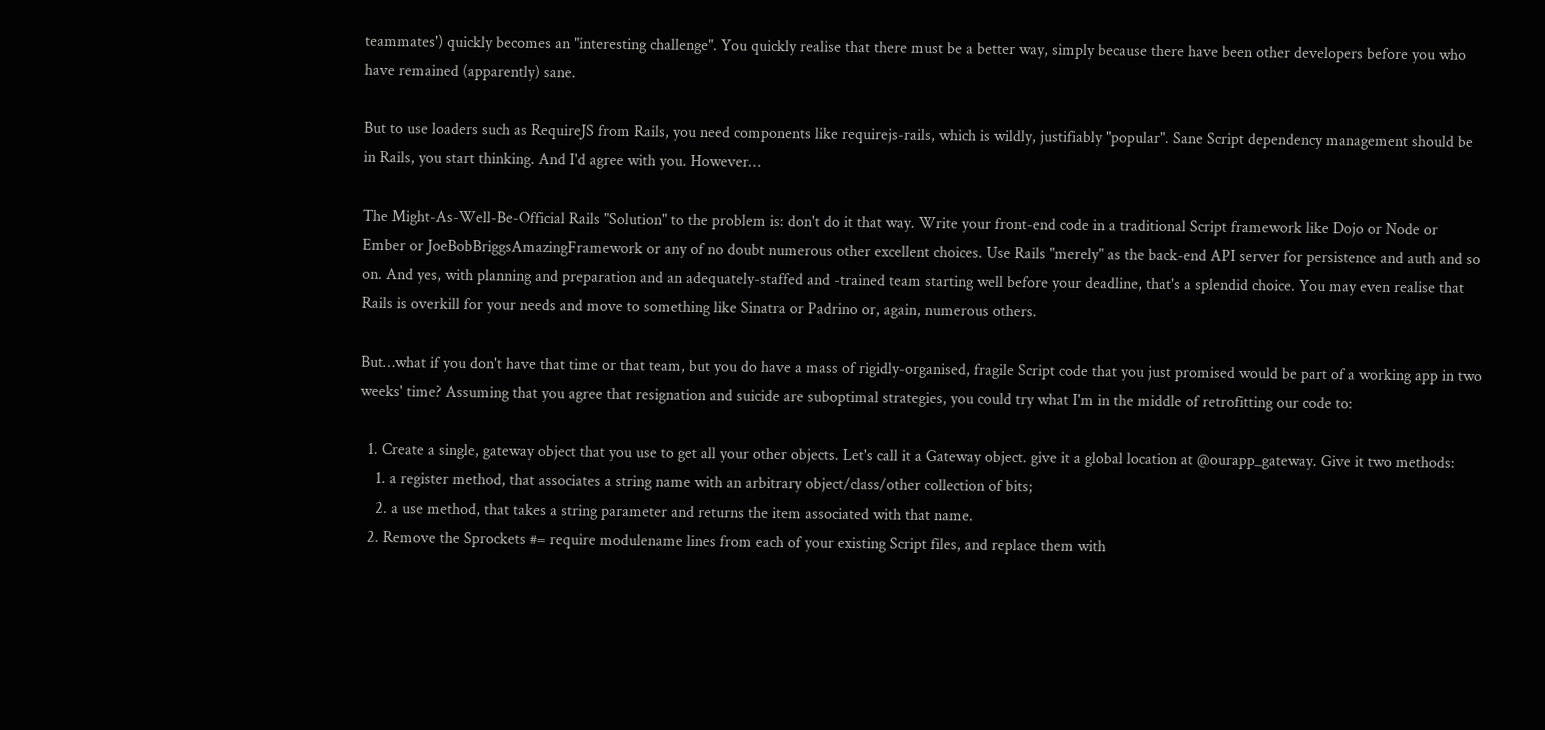teammates') quickly becomes an "interesting challenge". You quickly realise that there must be a better way, simply because there have been other developers before you who have remained (apparently) sane.

But to use loaders such as RequireJS from Rails, you need components like requirejs-rails, which is wildly, justifiably "popular". Sane Script dependency management should be in Rails, you start thinking. And I'd agree with you. However…

The Might-As-Well-Be-Official Rails "Solution" to the problem is: don't do it that way. Write your front-end code in a traditional Script framework like Dojo or Node or Ember or JoeBobBriggsAmazingFramework or any of no doubt numerous other excellent choices. Use Rails "merely" as the back-end API server for persistence and auth and so on. And yes, with planning and preparation and an adequately-staffed and -trained team starting well before your deadline, that's a splendid choice. You may even realise that Rails is overkill for your needs and move to something like Sinatra or Padrino or, again, numerous others.

But…what if you don't have that time or that team, but you do have a mass of rigidly-organised, fragile Script code that you just promised would be part of a working app in two weeks' time? Assuming that you agree that resignation and suicide are suboptimal strategies, you could try what I'm in the middle of retrofitting our code to:

  1. Create a single, gateway object that you use to get all your other objects. Let's call it a Gateway object. give it a global location at @ourapp_gateway. Give it two methods:
    1. a register method, that associates a string name with an arbitrary object/class/other collection of bits;
    2. a use method, that takes a string parameter and returns the item associated with that name.
  2. Remove the Sprockets #= require modulename lines from each of your existing Script files, and replace them with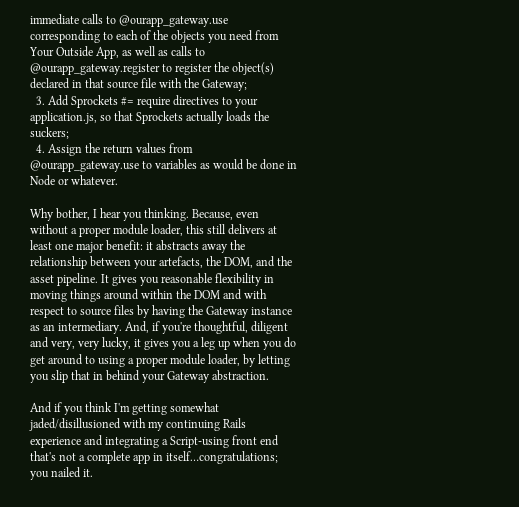immediate calls to @ourapp_gateway.use corresponding to each of the objects you need from Your Outside App, as well as calls to @ourapp_gateway.register to register the object(s) declared in that source file with the Gateway;
  3. Add Sprockets #= require directives to your application.js, so that Sprockets actually loads the suckers;
  4. Assign the return values from @ourapp_gateway.use to variables as would be done in Node or whatever.

Why bother, I hear you thinking. Because, even without a proper module loader, this still delivers at least one major benefit: it abstracts away the relationship between your artefacts, the DOM, and the asset pipeline. It gives you reasonable flexibility in moving things around within the DOM and with respect to source files by having the Gateway instance as an intermediary. And, if you're thoughtful, diligent and very, very lucky, it gives you a leg up when you do get around to using a proper module loader, by letting you slip that in behind your Gateway abstraction.

And if you think I'm getting somewhat jaded/disillusioned with my continuing Rails experience and integrating a Script-using front end that's not a complete app in itself…congratulations; you nailed it.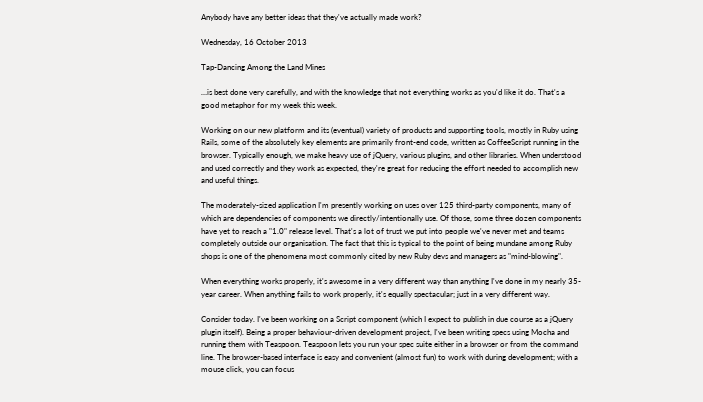Anybody have any better ideas that they've actually made work?

Wednesday, 16 October 2013

Tap-Dancing Among the Land Mines

…is best done very carefully, and with the knowledge that not everything works as you'd like it do. That's a good metaphor for my week this week.

Working on our new platform and its (eventual) variety of products and supporting tools, mostly in Ruby using Rails, some of the absolutely key elements are primarily front-end code, written as CoffeeScript running in the browser. Typically enough, we make heavy use of jQuery, various plugins, and other libraries. When understood and used correctly and they work as expected, they're great for reducing the effort needed to accomplish new and useful things.

The moderately-sized application I'm presently working on uses over 125 third-party components, many of which are dependencies of components we directly/intentionally use. Of those, some three dozen components have yet to reach a "1.0" release level. That's a lot of trust we put into people we've never met and teams completely outside our organisation. The fact that this is typical to the point of being mundane among Ruby shops is one of the phenomena most commonly cited by new Ruby devs and managers as "mind-blowing".

When everything works properly, it's awesome in a very different way than anything I've done in my nearly 35-year career. When anything fails to work properly, it's equally spectacular; just in a very different way.

Consider today. I've been working on a Script component (which I expect to publish in due course as a jQuery plugin itself). Being a proper behaviour-driven development project, I've been writing specs using Mocha and running them with Teaspoon. Teaspoon lets you run your spec suite either in a browser or from the command line. The browser-based interface is easy and convenient (almost fun) to work with during development; with a mouse click, you can focus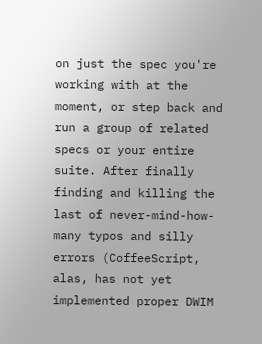on just the spec you're working with at the moment, or step back and run a group of related specs or your entire suite. After finally finding and killing the last of never-mind-how-many typos and silly errors (CoffeeScript, alas, has not yet implemented proper DWIM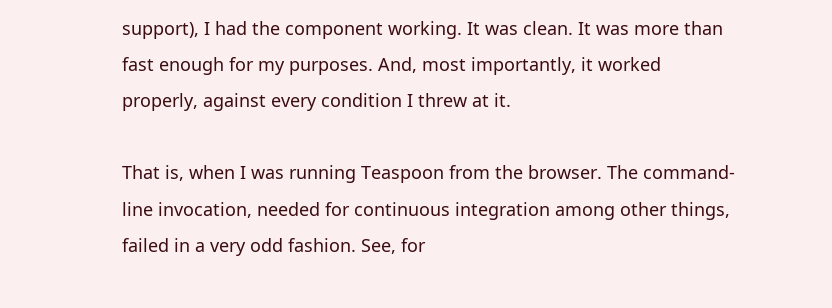support), I had the component working. It was clean. It was more than fast enough for my purposes. And, most importantly, it worked properly, against every condition I threw at it.

That is, when I was running Teaspoon from the browser. The command-line invocation, needed for continuous integration among other things, failed in a very odd fashion. See, for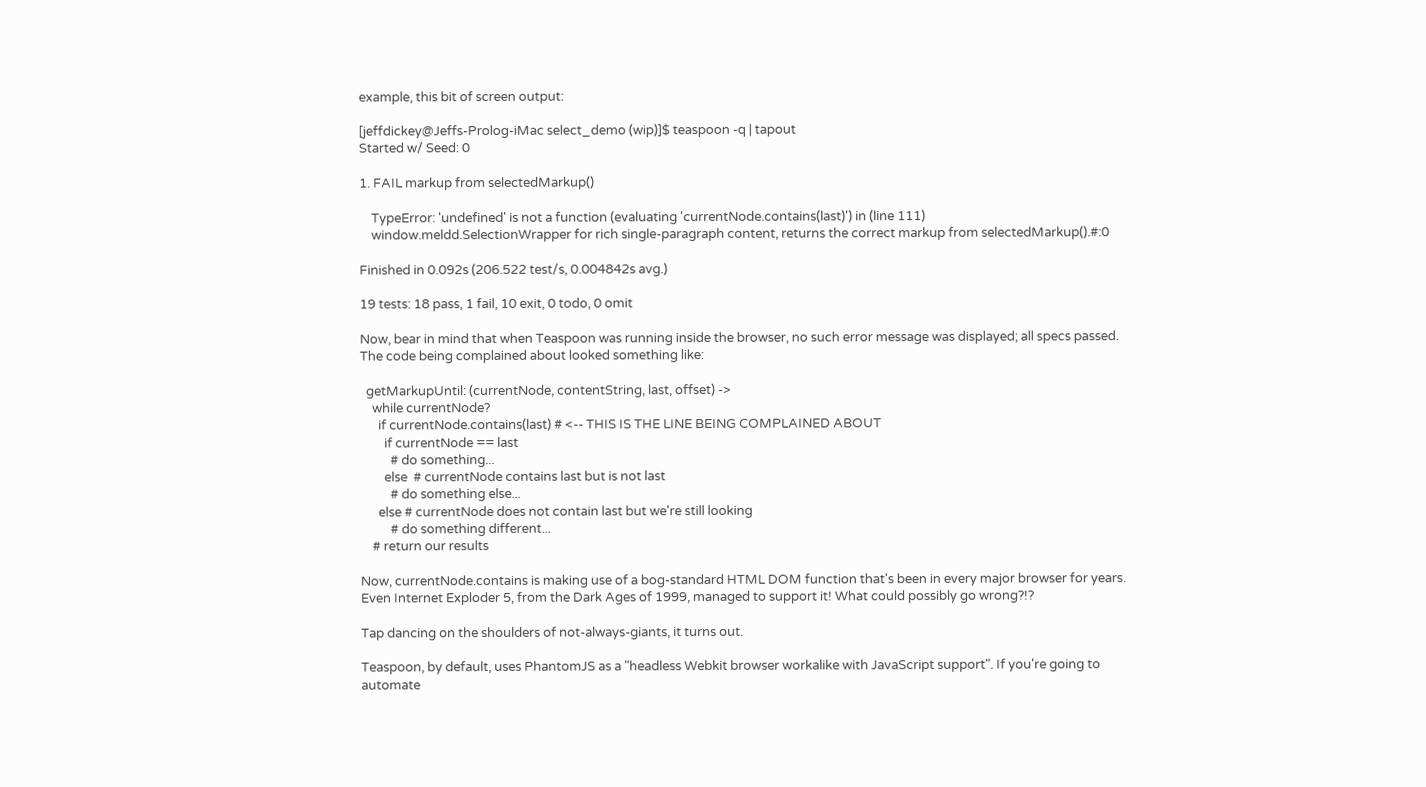example, this bit of screen output:

[jeffdickey@Jeffs-Prolog-iMac select_demo (wip)]$ teaspoon -q | tapout
Started w/ Seed: 0

1. FAIL markup from selectedMarkup()

    TypeError: 'undefined' is not a function (evaluating 'currentNode.contains(last)') in (line 111)
    window.meldd.SelectionWrapper for rich single-paragraph content, returns the correct markup from selectedMarkup().#:0

Finished in 0.092s (206.522 test/s, 0.004842s avg.)

19 tests: 18 pass, 1 fail, 10 exit, 0 todo, 0 omit

Now, bear in mind that when Teaspoon was running inside the browser, no such error message was displayed; all specs passed. The code being complained about looked something like:

  getMarkupUntil: (currentNode, contentString, last, offset) ->
    while currentNode?
      if currentNode.contains(last) # <-- THIS IS THE LINE BEING COMPLAINED ABOUT
        if currentNode == last
          # do something...
        else  # currentNode contains last but is not last
          # do something else...
      else # currentNode does not contain last but we're still looking
          # do something different...
    # return our results

Now, currentNode.contains is making use of a bog-standard HTML DOM function that's been in every major browser for years. Even Internet Exploder 5, from the Dark Ages of 1999, managed to support it! What could possibly go wrong?!?

Tap dancing on the shoulders of not-always-giants, it turns out.

Teaspoon, by default, uses PhantomJS as a "headless Webkit browser workalike with JavaScript support". If you're going to automate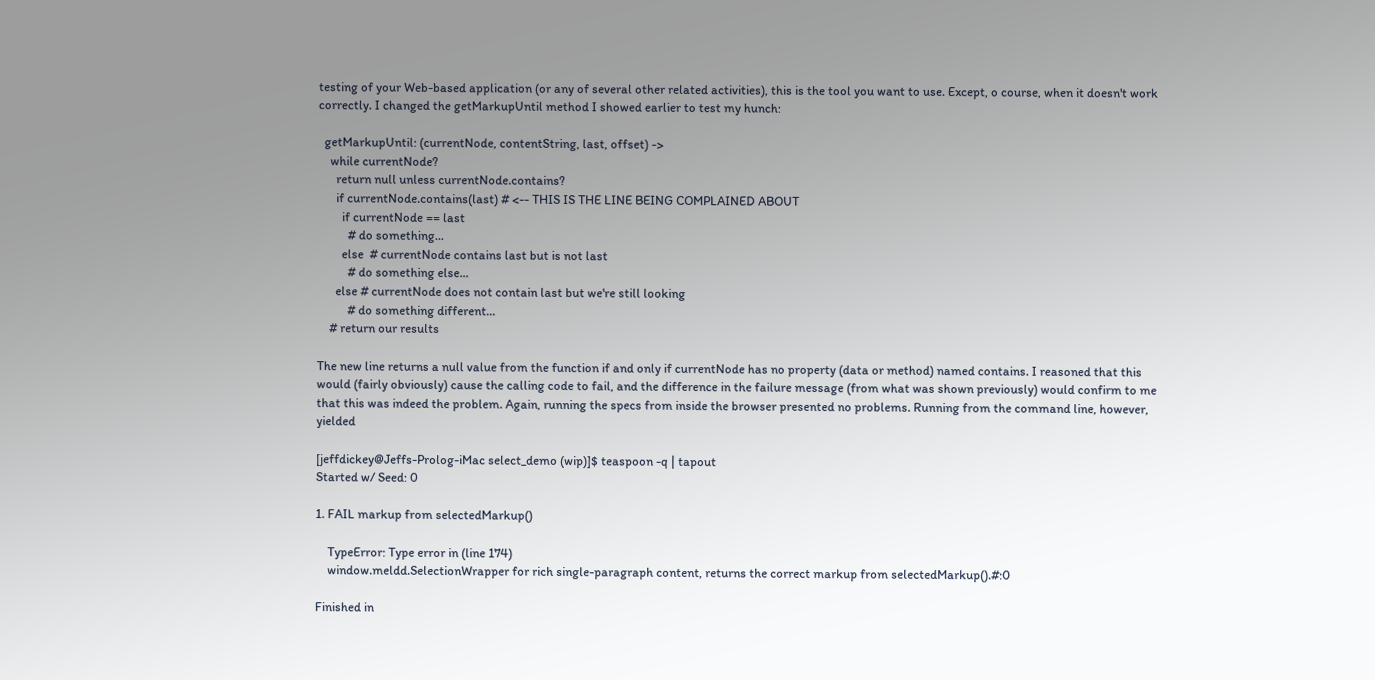testing of your Web-based application (or any of several other related activities), this is the tool you want to use. Except, o course, when it doesn't work correctly. I changed the getMarkupUntil method I showed earlier to test my hunch:

  getMarkupUntil: (currentNode, contentString, last, offset) ->
    while currentNode?
      return null unless currentNode.contains?
      if currentNode.contains(last) # <-- THIS IS THE LINE BEING COMPLAINED ABOUT
        if currentNode == last
          # do something...
        else  # currentNode contains last but is not last
          # do something else...
      else # currentNode does not contain last but we're still looking
          # do something different...
    # return our results

The new line returns a null value from the function if and only if currentNode has no property (data or method) named contains. I reasoned that this would (fairly obviously) cause the calling code to fail, and the difference in the failure message (from what was shown previously) would confirm to me that this was indeed the problem. Again, running the specs from inside the browser presented no problems. Running from the command line, however, yielded

[jeffdickey@Jeffs-Prolog-iMac select_demo (wip)]$ teaspoon -q | tapout
Started w/ Seed: 0

1. FAIL markup from selectedMarkup()

    TypeError: Type error in (line 174)
    window.meldd.SelectionWrapper for rich single-paragraph content, returns the correct markup from selectedMarkup().#:0

Finished in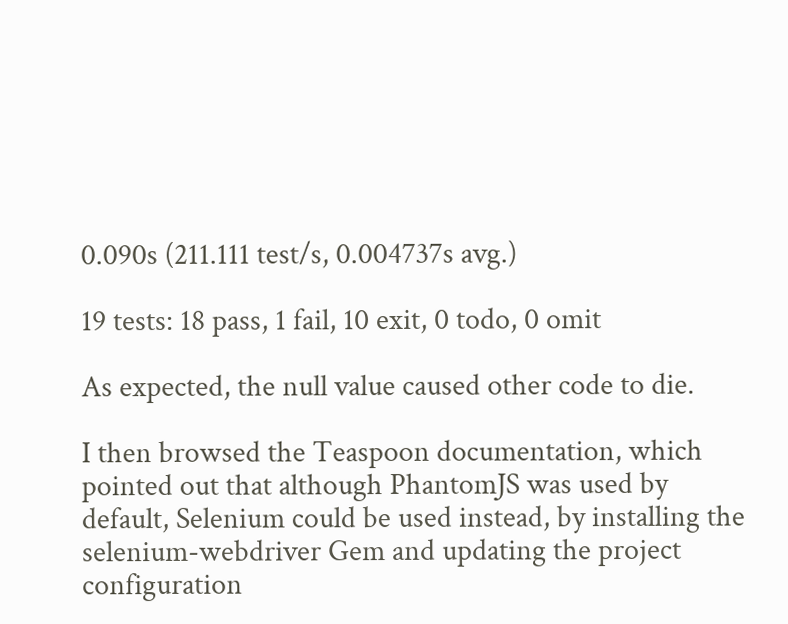0.090s (211.111 test/s, 0.004737s avg.)

19 tests: 18 pass, 1 fail, 10 exit, 0 todo, 0 omit

As expected, the null value caused other code to die.

I then browsed the Teaspoon documentation, which pointed out that although PhantomJS was used by default, Selenium could be used instead, by installing the selenium-webdriver Gem and updating the project configuration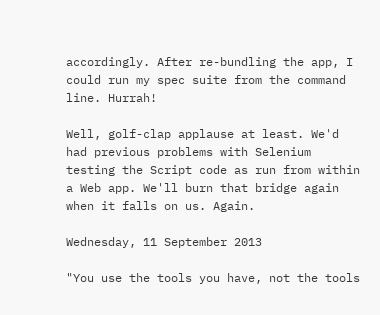accordingly. After re-bundling the app, I could run my spec suite from the command line. Hurrah!

Well, golf-clap applause at least. We'd had previous problems with Selenium testing the Script code as run from within a Web app. We'll burn that bridge again when it falls on us. Again.

Wednesday, 11 September 2013

"You use the tools you have, not the tools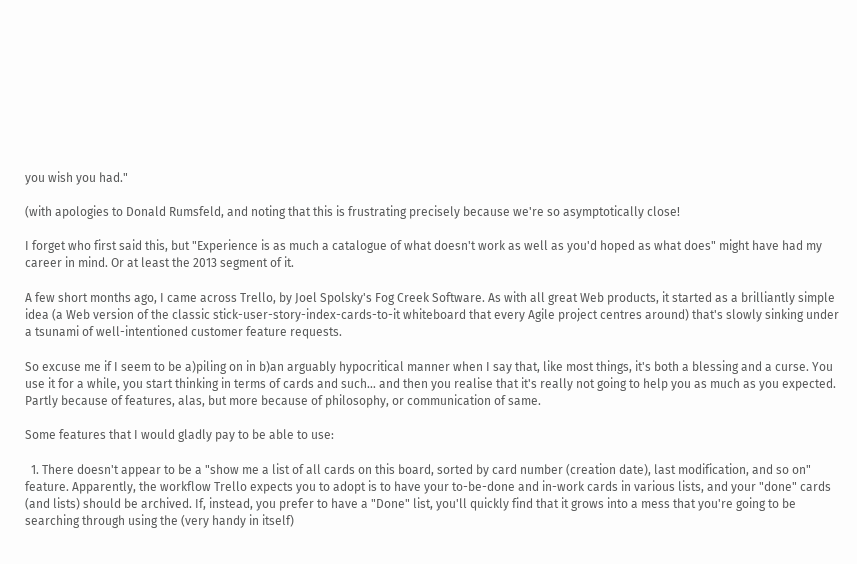you wish you had."

(with apologies to Donald Rumsfeld, and noting that this is frustrating precisely because we're so asymptotically close!

I forget who first said this, but "Experience is as much a catalogue of what doesn't work as well as you'd hoped as what does" might have had my career in mind. Or at least the 2013 segment of it.

A few short months ago, I came across Trello, by Joel Spolsky's Fog Creek Software. As with all great Web products, it started as a brilliantly simple idea (a Web version of the classic stick-user-story-index-cards-to-it whiteboard that every Agile project centres around) that's slowly sinking under a tsunami of well-intentioned customer feature requests.

So excuse me if I seem to be a)piling on in b)an arguably hypocritical manner when I say that, like most things, it's both a blessing and a curse. You use it for a while, you start thinking in terms of cards and such… and then you realise that it's really not going to help you as much as you expected. Partly because of features, alas, but more because of philosophy, or communication of same.

Some features that I would gladly pay to be able to use:

  1. There doesn't appear to be a "show me a list of all cards on this board, sorted by card number (creation date), last modification, and so on" feature. Apparently, the workflow Trello expects you to adopt is to have your to-be-done and in-work cards in various lists, and your "done" cards (and lists) should be archived. If, instead, you prefer to have a "Done" list, you'll quickly find that it grows into a mess that you're going to be searching through using the (very handy in itself)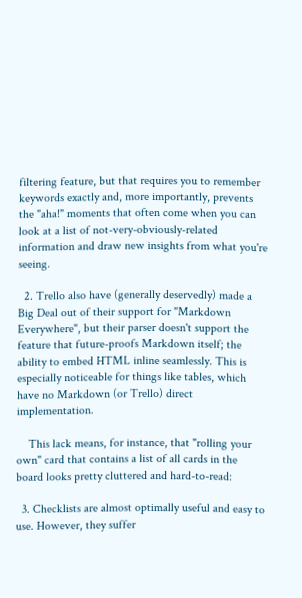filtering feature, but that requires you to remember keywords exactly and, more importantly, prevents the "aha!" moments that often come when you can look at a list of not-very-obviously-related information and draw new insights from what you're seeing.

  2. Trello also have (generally deservedly) made a Big Deal out of their support for "Markdown Everywhere", but their parser doesn't support the feature that future-proofs Markdown itself; the ability to embed HTML inline seamlessly. This is especially noticeable for things like tables, which have no Markdown (or Trello) direct implementation.

    This lack means, for instance, that "rolling your own" card that contains a list of all cards in the board looks pretty cluttered and hard-to-read:

  3. Checklists are almost optimally useful and easy to use. However, they suffer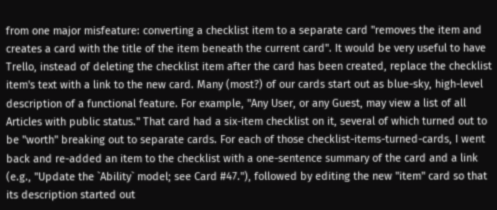from one major misfeature: converting a checklist item to a separate card "removes the item and creates a card with the title of the item beneath the current card". It would be very useful to have Trello, instead of deleting the checklist item after the card has been created, replace the checklist item's text with a link to the new card. Many (most?) of our cards start out as blue-sky, high-level description of a functional feature. For example, "Any User, or any Guest, may view a list of all Articles with public status." That card had a six-item checklist on it, several of which turned out to be "worth" breaking out to separate cards. For each of those checklist-items-turned-cards, I went back and re-added an item to the checklist with a one-sentence summary of the card and a link (e.g., "Update the `Ability` model; see Card #47."), followed by editing the new "item" card so that its description started out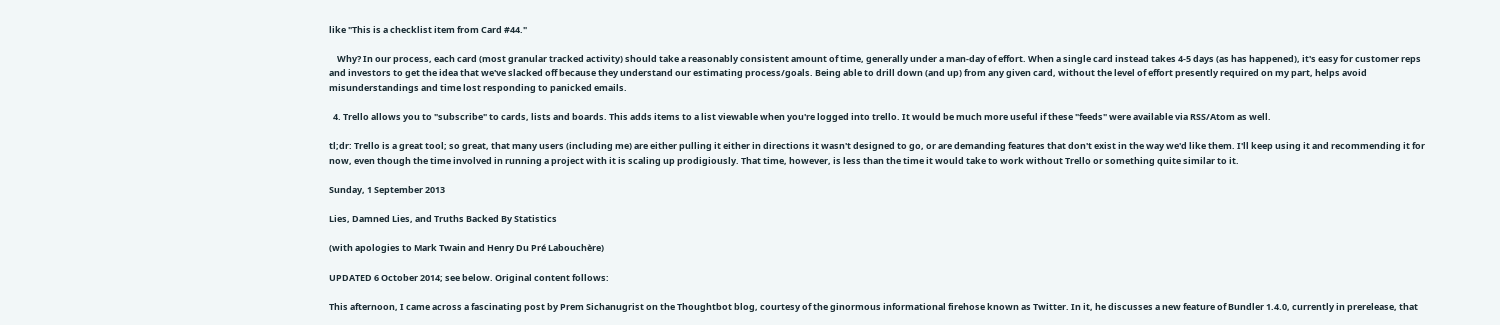like "This is a checklist item from Card #44."

    Why? In our process, each card (most granular tracked activity) should take a reasonably consistent amount of time, generally under a man-day of effort. When a single card instead takes 4-5 days (as has happened), it's easy for customer reps and investors to get the idea that we've slacked off because they understand our estimating process/goals. Being able to drill down (and up) from any given card, without the level of effort presently required on my part, helps avoid misunderstandings and time lost responding to panicked emails.

  4. Trello allows you to "subscribe" to cards, lists and boards. This adds items to a list viewable when you're logged into trello. It would be much more useful if these "feeds" were available via RSS/Atom as well.

tl;dr: Trello is a great tool; so great, that many users (including me) are either pulling it either in directions it wasn't designed to go, or are demanding features that don't exist in the way we'd like them. I'll keep using it and recommending it for now, even though the time involved in running a project with it is scaling up prodigiously. That time, however, is less than the time it would take to work without Trello or something quite similar to it.

Sunday, 1 September 2013

Lies, Damned Lies, and Truths Backed By Statistics

(with apologies to Mark Twain and Henry Du Pré Labouchère)

UPDATED 6 October 2014; see below. Original content follows:

This afternoon, I came across a fascinating post by Prem Sichanugrist on the Thoughtbot blog, courtesy of the ginormous informational firehose known as Twitter. In it, he discusses a new feature of Bundler 1.4.0, currently in prerelease, that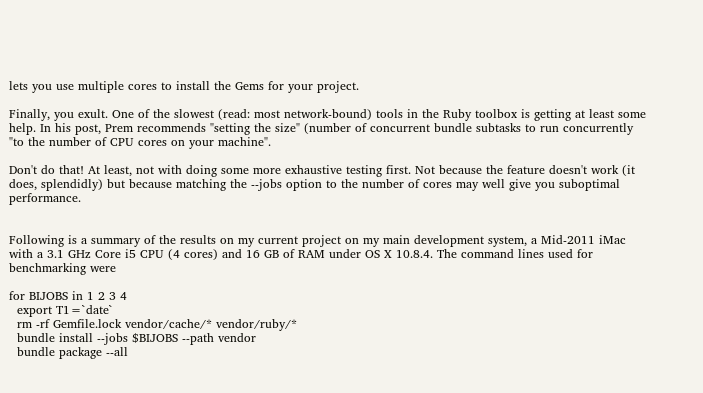lets you use multiple cores to install the Gems for your project.

Finally, you exult. One of the slowest (read: most network-bound) tools in the Ruby toolbox is getting at least some help. In his post, Prem recommends "setting the size" (number of concurrent bundle subtasks to run concurrently "to the number of CPU cores on your machine".

Don't do that! At least, not with doing some more exhaustive testing first. Not because the feature doesn't work (it does, splendidly) but because matching the --jobs option to the number of cores may well give you suboptimal performance.


Following is a summary of the results on my current project on my main development system, a Mid-2011 iMac with a 3.1 GHz Core i5 CPU (4 cores) and 16 GB of RAM under OS X 10.8.4. The command lines used for benchmarking were

for BIJOBS in 1 2 3 4
  export T1=`date`
  rm -rf Gemfile.lock vendor/cache/* vendor/ruby/*
  bundle install --jobs $BIJOBS --path vendor
  bundle package --all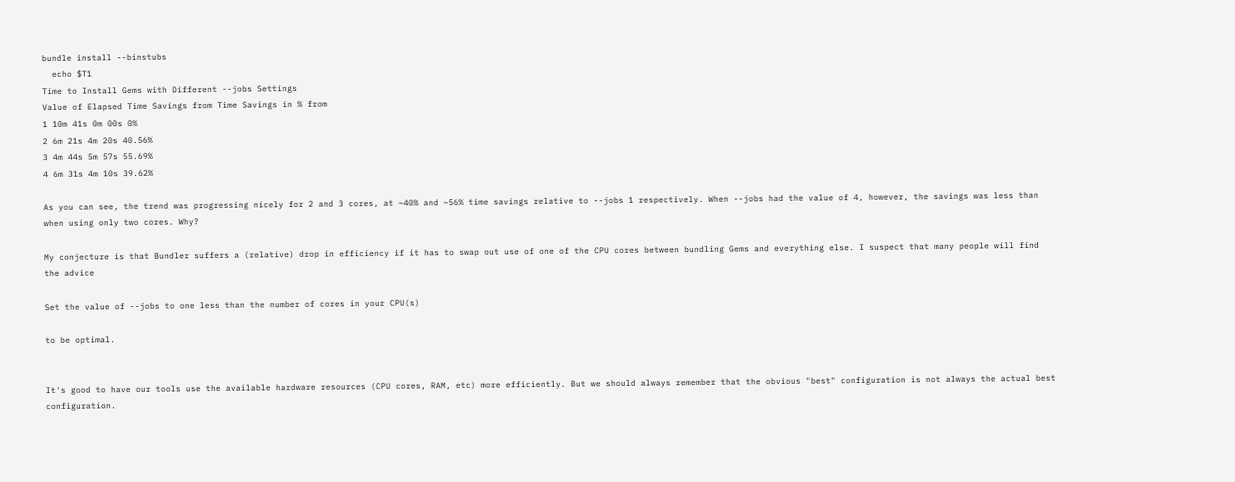bundle install --binstubs
  echo $T1
Time to Install Gems with Different --jobs Settings
Value of Elapsed Time Savings from Time Savings in % from
1 10m 41s 0m 00s 0%
2 6m 21s 4m 20s 40.56%
3 4m 44s 5m 57s 55.69%
4 6m 31s 4m 10s 39.62%

As you can see, the trend was progressing nicely for 2 and 3 cores, at ~40% and ~56% time savings relative to --jobs 1 respectively. When --jobs had the value of 4, however, the savings was less than when using only two cores. Why?

My conjecture is that Bundler suffers a (relative) drop in efficiency if it has to swap out use of one of the CPU cores between bundling Gems and everything else. I suspect that many people will find the advice

Set the value of --jobs to one less than the number of cores in your CPU(s)

to be optimal.


It's good to have our tools use the available hardware resources (CPU cores, RAM, etc) more efficiently. But we should always remember that the obvious "best" configuration is not always the actual best configuration.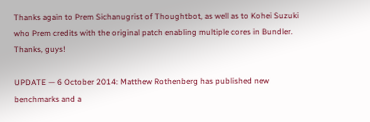Thanks again to Prem Sichanugrist of Thoughtbot, as well as to Kohei Suzuki who Prem credits with the original patch enabling multiple cores in Bundler. Thanks, guys!

UPDATE — 6 October 2014: Matthew Rothenberg has published new benchmarks and a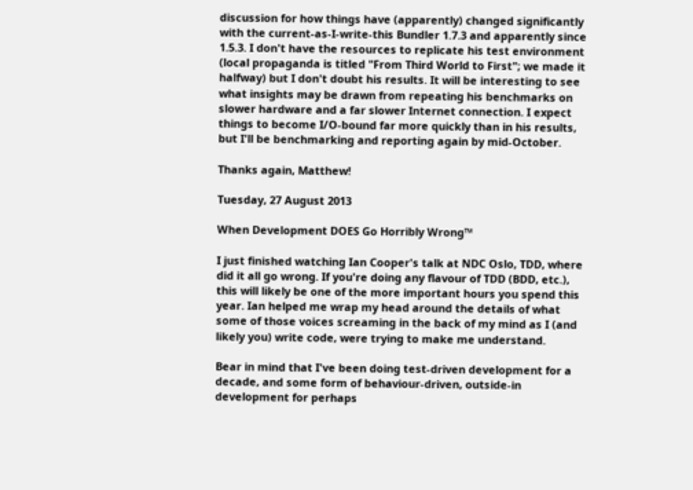discussion for how things have (apparently) changed significantly with the current-as-I-write-this Bundler 1.7.3 and apparently since 1.5.3. I don't have the resources to replicate his test environment (local propaganda is titled "From Third World to First"; we made it halfway) but I don't doubt his results. It will be interesting to see what insights may be drawn from repeating his benchmarks on slower hardware and a far slower Internet connection. I expect things to become I/O-bound far more quickly than in his results, but I'll be benchmarking and reporting again by mid-October.

Thanks again, Matthew!

Tuesday, 27 August 2013

When Development DOES Go Horribly Wrong™

I just finished watching Ian Cooper's talk at NDC Oslo, TDD, where did it all go wrong. If you're doing any flavour of TDD (BDD, etc.), this will likely be one of the more important hours you spend this year. Ian helped me wrap my head around the details of what some of those voices screaming in the back of my mind as I (and likely you) write code, were trying to make me understand.

Bear in mind that I've been doing test-driven development for a decade, and some form of behaviour-driven, outside-in development for perhaps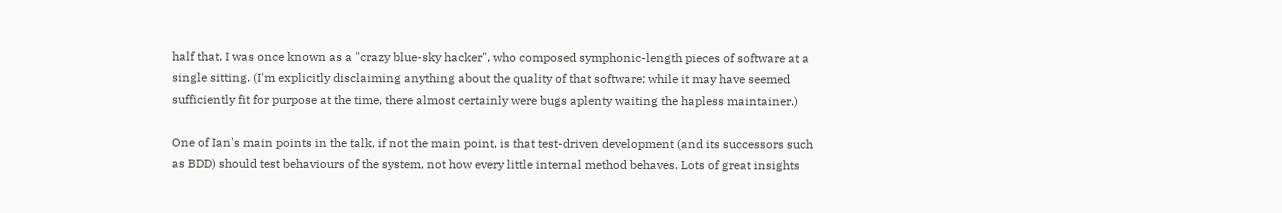half that. I was once known as a "crazy blue-sky hacker", who composed symphonic-length pieces of software at a single sitting. (I'm explicitly disclaiming anything about the quality of that software; while it may have seemed sufficiently fit for purpose at the time, there almost certainly were bugs aplenty waiting the hapless maintainer.)

One of Ian's main points in the talk, if not the main point, is that test-driven development (and its successors such as BDD) should test behaviours of the system, not how every little internal method behaves. Lots of great insights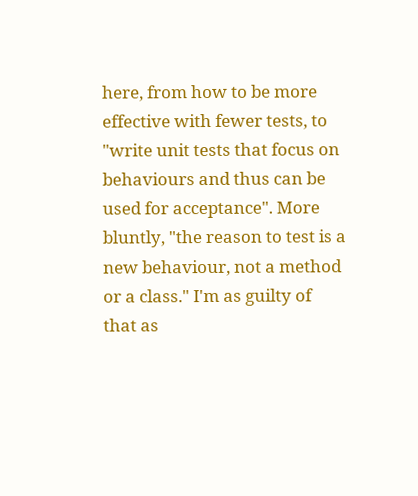here, from how to be more effective with fewer tests, to "write unit tests that focus on behaviours and thus can be used for acceptance". More bluntly, "the reason to test is a new behaviour, not a method or a class." I'm as guilty of that as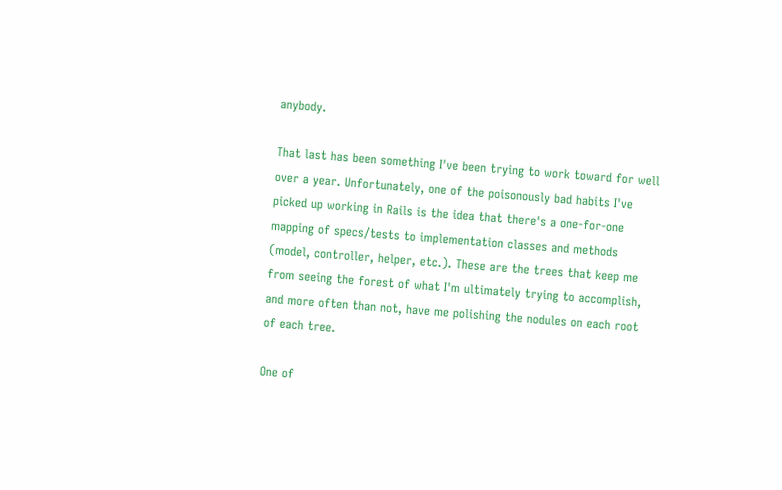anybody.

That last has been something I've been trying to work toward for well over a year. Unfortunately, one of the poisonously bad habits I've picked up working in Rails is the idea that there's a one-for-one mapping of specs/tests to implementation classes and methods (model, controller, helper, etc.). These are the trees that keep me from seeing the forest of what I'm ultimately trying to accomplish, and more often than not, have me polishing the nodules on each root of each tree.

One of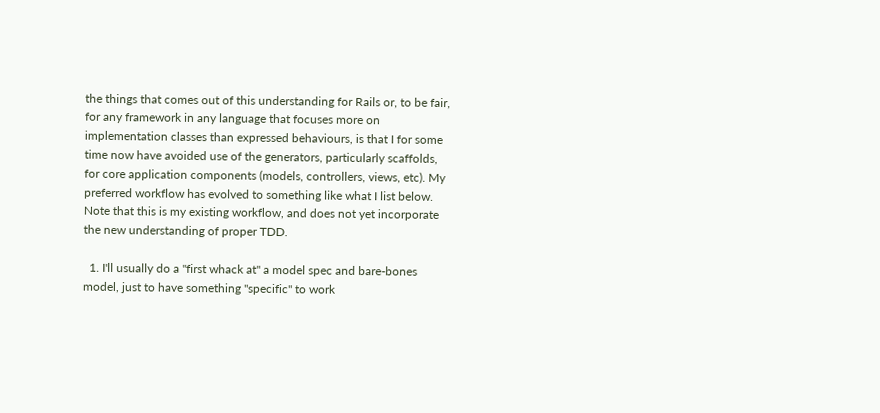the things that comes out of this understanding for Rails or, to be fair, for any framework in any language that focuses more on implementation classes than expressed behaviours, is that I for some time now have avoided use of the generators, particularly scaffolds, for core application components (models, controllers, views, etc). My preferred workflow has evolved to something like what I list below. Note that this is my existing workflow, and does not yet incorporate the new understanding of proper TDD.

  1. I'll usually do a "first whack at" a model spec and bare-bones model, just to have something "specific" to work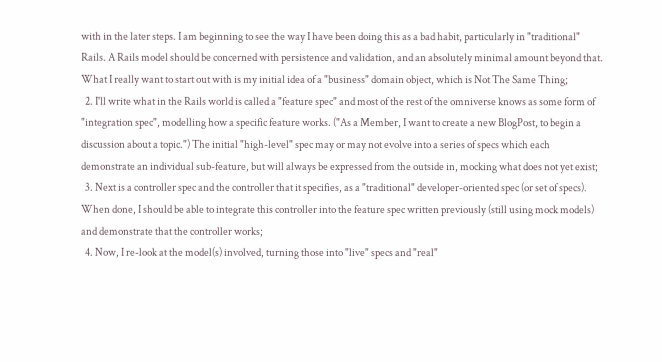with in the later steps. I am beginning to see the way I have been doing this as a bad habit, particularly in "traditional" Rails. A Rails model should be concerned with persistence and validation, and an absolutely minimal amount beyond that. What I really want to start out with is my initial idea of a "business" domain object, which is Not The Same Thing;
  2. I'll write what in the Rails world is called a "feature spec" and most of the rest of the omniverse knows as some form of "integration spec", modelling how a specific feature works. ("As a Member, I want to create a new BlogPost, to begin a discussion about a topic.") The initial "high-level" spec may or may not evolve into a series of specs which each demonstrate an individual sub-feature, but will always be expressed from the outside in, mocking what does not yet exist;
  3. Next is a controller spec and the controller that it specifies, as a "traditional" developer-oriented spec (or set of specs). When done, I should be able to integrate this controller into the feature spec written previously (still using mock models) and demonstrate that the controller works;
  4. Now, I re-look at the model(s) involved, turning those into "live" specs and "real"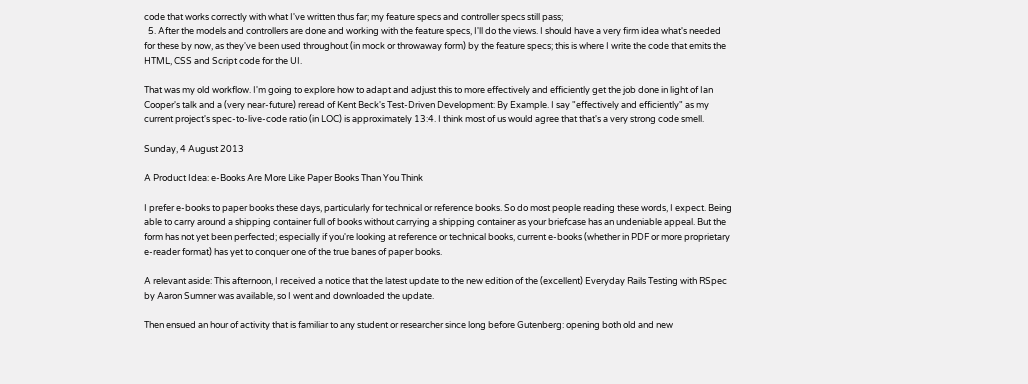code that works correctly with what I've written thus far; my feature specs and controller specs still pass;
  5. After the models and controllers are done and working with the feature specs, I'll do the views. I should have a very firm idea what's needed for these by now, as they've been used throughout (in mock or throwaway form) by the feature specs; this is where I write the code that emits the HTML, CSS and Script code for the UI.

That was my old workflow. I'm going to explore how to adapt and adjust this to more effectively and efficiently get the job done in light of Ian Cooper's talk and a (very near-future) reread of Kent Beck's Test-Driven Development: By Example. I say "effectively and efficiently" as my current project's spec-to-live-code ratio (in LOC) is approximately 13:4. I think most of us would agree that that's a very strong code smell.

Sunday, 4 August 2013

A Product Idea: e-Books Are More Like Paper Books Than You Think

I prefer e-books to paper books these days, particularly for technical or reference books. So do most people reading these words, I expect. Being able to carry around a shipping container full of books without carrying a shipping container as your briefcase has an undeniable appeal. But the form has not yet been perfected; especially if you're looking at reference or technical books, current e-books (whether in PDF or more proprietary e-reader format) has yet to conquer one of the true banes of paper books.

A relevant aside: This afternoon, I received a notice that the latest update to the new edition of the (excellent) Everyday Rails Testing with RSpec by Aaron Sumner was available, so I went and downloaded the update.

Then ensued an hour of activity that is familiar to any student or researcher since long before Gutenberg: opening both old and new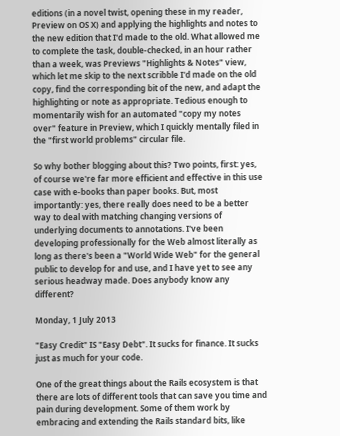editions (in a novel twist, opening these in my reader, Preview on OS X) and applying the highlights and notes to the new edition that I'd made to the old. What allowed me to complete the task, double-checked, in an hour rather than a week, was Previews "Highlights & Notes" view, which let me skip to the next scribble I'd made on the old copy, find the corresponding bit of the new, and adapt the highlighting or note as appropriate. Tedious enough to momentarily wish for an automated "copy my notes over" feature in Preview, which I quickly mentally filed in the "first world problems" circular file.

So why bother blogging about this? Two points, first: yes, of course we're far more efficient and effective in this use case with e-books than paper books. But, most importantly: yes, there really does need to be a better way to deal with matching changing versions of underlying documents to annotations. I've been developing professionally for the Web almost literally as long as there's been a "World Wide Web" for the general public to develop for and use, and I have yet to see any serious headway made. Does anybody know any different?

Monday, 1 July 2013

"Easy Credit" IS "Easy Debt". It sucks for finance. It sucks just as much for your code.

One of the great things about the Rails ecosystem is that there are lots of different tools that can save you time and pain during development. Some of them work by embracing and extending the Rails standard bits, like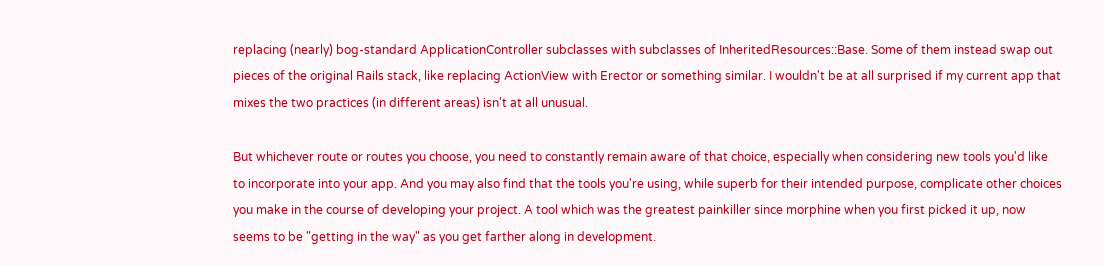replacing (nearly) bog-standard ApplicationController subclasses with subclasses of InheritedResources::Base. Some of them instead swap out pieces of the original Rails stack, like replacing ActionView with Erector or something similar. I wouldn't be at all surprised if my current app that mixes the two practices (in different areas) isn't at all unusual.

But whichever route or routes you choose, you need to constantly remain aware of that choice, especially when considering new tools you'd like to incorporate into your app. And you may also find that the tools you're using, while superb for their intended purpose, complicate other choices you make in the course of developing your project. A tool which was the greatest painkiller since morphine when you first picked it up, now seems to be "getting in the way" as you get farther along in development.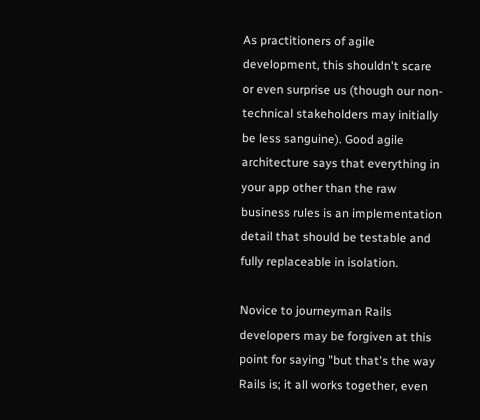As practitioners of agile development, this shouldn't scare or even surprise us (though our non-technical stakeholders may initially be less sanguine). Good agile architecture says that everything in your app other than the raw business rules is an implementation detail that should be testable and fully replaceable in isolation.

Novice to journeyman Rails developers may be forgiven at this point for saying "but that's the way Rails is; it all works together, even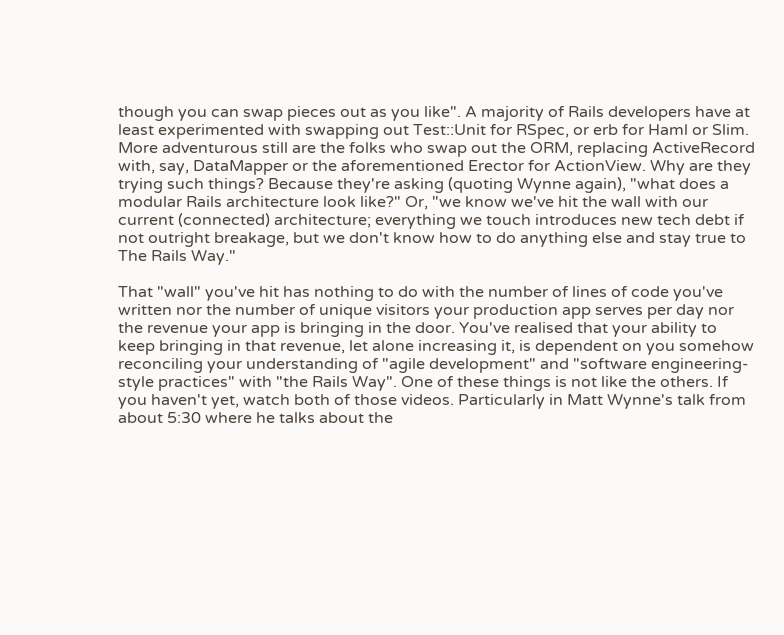though you can swap pieces out as you like". A majority of Rails developers have at least experimented with swapping out Test::Unit for RSpec, or erb for Haml or Slim. More adventurous still are the folks who swap out the ORM, replacing ActiveRecord with, say, DataMapper or the aforementioned Erector for ActionView. Why are they trying such things? Because they're asking (quoting Wynne again), "what does a modular Rails architecture look like?" Or, "we know we've hit the wall with our current (connected) architecture; everything we touch introduces new tech debt if not outright breakage, but we don't know how to do anything else and stay true to The Rails Way."

That "wall" you've hit has nothing to do with the number of lines of code you've written nor the number of unique visitors your production app serves per day nor the revenue your app is bringing in the door. You've realised that your ability to keep bringing in that revenue, let alone increasing it, is dependent on you somehow reconciling your understanding of "agile development" and "software engineering-style practices" with "the Rails Way". One of these things is not like the others. If you haven't yet, watch both of those videos. Particularly in Matt Wynne's talk from about 5:30 where he talks about the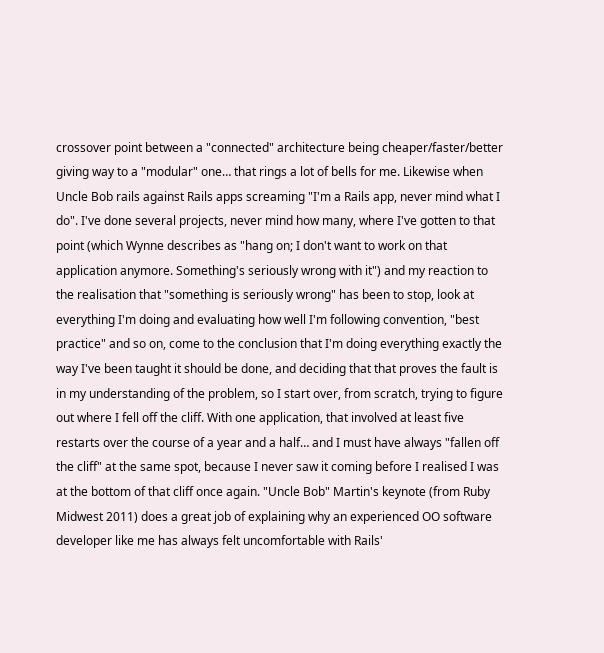crossover point between a "connected" architecture being cheaper/faster/better giving way to a "modular" one… that rings a lot of bells for me. Likewise when Uncle Bob rails against Rails apps screaming "I'm a Rails app, never mind what I do". I've done several projects, never mind how many, where I've gotten to that point (which Wynne describes as "hang on; I don't want to work on that application anymore. Something's seriously wrong with it") and my reaction to the realisation that "something is seriously wrong" has been to stop, look at everything I'm doing and evaluating how well I'm following convention, "best practice" and so on, come to the conclusion that I'm doing everything exactly the way I've been taught it should be done, and deciding that that proves the fault is in my understanding of the problem, so I start over, from scratch, trying to figure out where I fell off the cliff. With one application, that involved at least five restarts over the course of a year and a half… and I must have always "fallen off the cliff" at the same spot, because I never saw it coming before I realised I was at the bottom of that cliff once again. "Uncle Bob" Martin's keynote (from Ruby Midwest 2011) does a great job of explaining why an experienced OO software developer like me has always felt uncomfortable with Rails'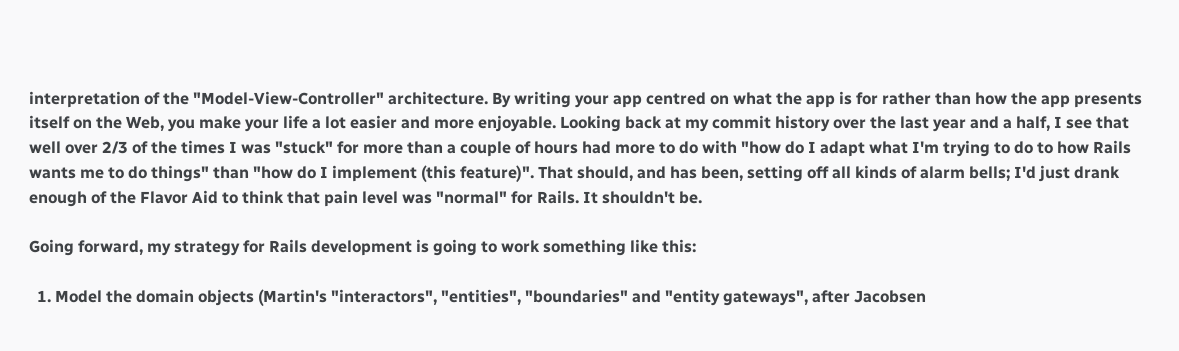interpretation of the "Model-View-Controller" architecture. By writing your app centred on what the app is for rather than how the app presents itself on the Web, you make your life a lot easier and more enjoyable. Looking back at my commit history over the last year and a half, I see that well over 2/3 of the times I was "stuck" for more than a couple of hours had more to do with "how do I adapt what I'm trying to do to how Rails wants me to do things" than "how do I implement (this feature)". That should, and has been, setting off all kinds of alarm bells; I'd just drank enough of the Flavor Aid to think that pain level was "normal" for Rails. It shouldn't be.

Going forward, my strategy for Rails development is going to work something like this:

  1. Model the domain objects (Martin's "interactors", "entities", "boundaries" and "entity gateways", after Jacobsen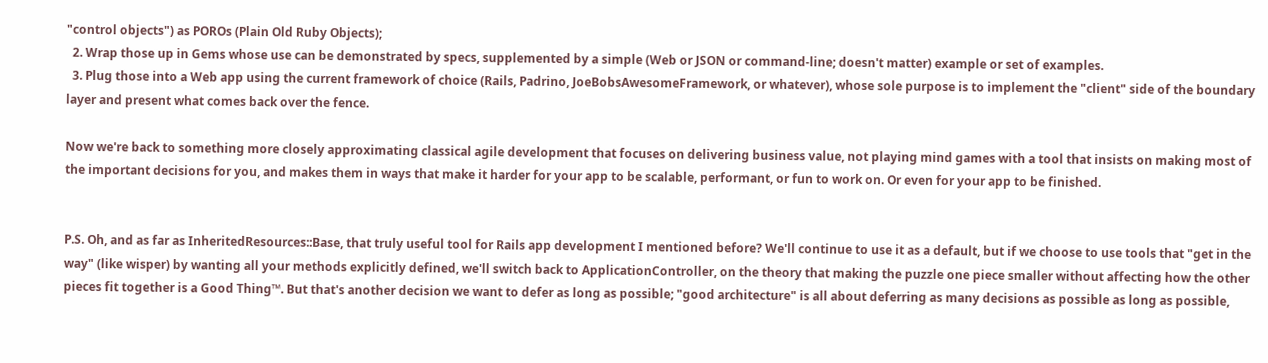"control objects") as POROs (Plain Old Ruby Objects);
  2. Wrap those up in Gems whose use can be demonstrated by specs, supplemented by a simple (Web or JSON or command-line; doesn't matter) example or set of examples.
  3. Plug those into a Web app using the current framework of choice (Rails, Padrino, JoeBobsAwesomeFramework, or whatever), whose sole purpose is to implement the "client" side of the boundary layer and present what comes back over the fence.

Now we're back to something more closely approximating classical agile development that focuses on delivering business value, not playing mind games with a tool that insists on making most of the important decisions for you, and makes them in ways that make it harder for your app to be scalable, performant, or fun to work on. Or even for your app to be finished.


P.S. Oh, and as far as InheritedResources::Base, that truly useful tool for Rails app development I mentioned before? We'll continue to use it as a default, but if we choose to use tools that "get in the way" (like wisper) by wanting all your methods explicitly defined, we'll switch back to ApplicationController, on the theory that making the puzzle one piece smaller without affecting how the other pieces fit together is a Good Thing™. But that's another decision we want to defer as long as possible; "good architecture" is all about deferring as many decisions as possible as long as possible,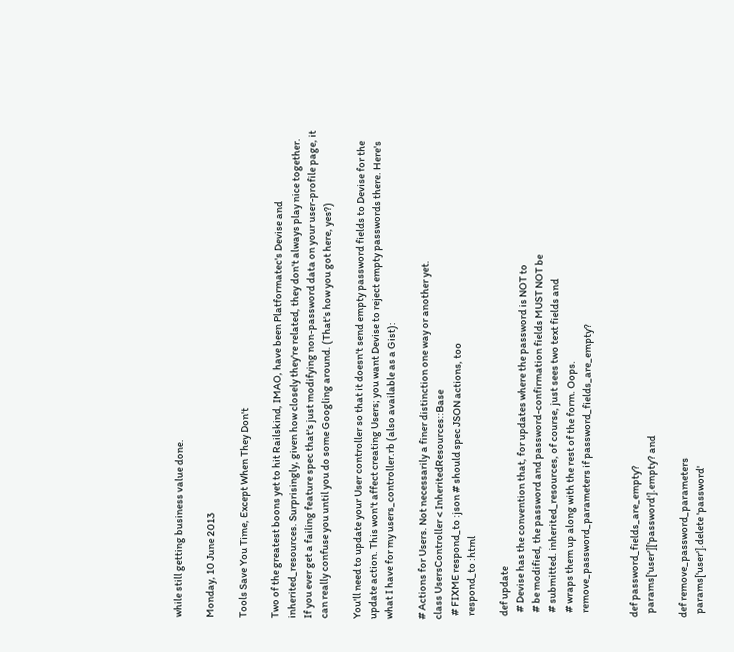while still getting business value done.

Monday, 10 June 2013

Tools Save You Time, Except When They Don't

Two of the greatest boons yet to hit Railskind, IMAO, have been Platformatec's Devise and inherited_resources. Surprisingly, given how closely they're related, they don't always play nice together. If you ever get a failing feature spec that's just modifying non-password data on your user-profile page, it can really confuse you until you do some Googling around. (That's how you got here, yes?)

You'll need to update your User controller so that it doesn't send empty password fields to Devise for the update action. This won't affect creating Users; you want Devise to reject empty passwords there. Here's what I have for my users_controller.rb (also available as a Gist):

# Actions for Users. Not necessarily a finer distinction one way or another yet.
class UsersController < InheritedResources::Base
  # FIXME respond_to :json # should spec JSON actions, too
  respond_to :html

  def update
    # Devise has the convention that, for updates where the password is NOT to
    # be modified, the password and password-confirmation fields MUST NOT be
    # submitted. inherited_resources, of course, just sees two text fields and
    # wraps them up along with the rest of the form. Oops.
    remove_password_parameters if password_fields_are_empty?


  def password_fields_are_empty?
    params['user']['password'].empty? and

  def remove_password_parameters
    params['user'].delete 'password'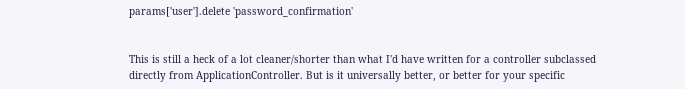params['user'].delete 'password_confirmation'


This is still a heck of a lot cleaner/shorter than what I'd have written for a controller subclassed directly from ApplicationController. But is it universally better, or better for your specific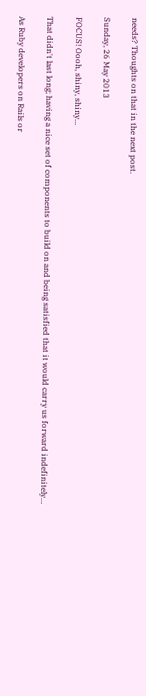needs? Thoughts on that in the next post.

Sunday, 26 May 2013

FOCUS! Oooh, shiny, shiny...

That didn't last long; having a nice set of components to build on and being satisfied that it would carry us forward indefinitely…

As Ruby developers on Rails or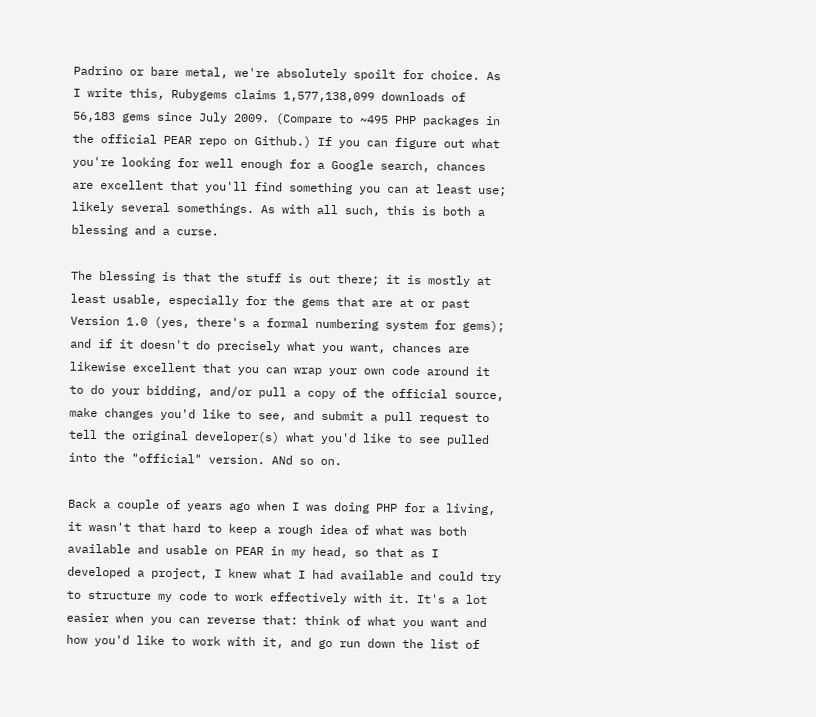Padrino or bare metal, we're absolutely spoilt for choice. As I write this, Rubygems claims 1,577,138,099 downloads of 56,183 gems since July 2009. (Compare to ~495 PHP packages in the official PEAR repo on Github.) If you can figure out what you're looking for well enough for a Google search, chances are excellent that you'll find something you can at least use; likely several somethings. As with all such, this is both a blessing and a curse.

The blessing is that the stuff is out there; it is mostly at least usable, especially for the gems that are at or past Version 1.0 (yes, there's a formal numbering system for gems); and if it doesn't do precisely what you want, chances are likewise excellent that you can wrap your own code around it to do your bidding, and/or pull a copy of the official source, make changes you'd like to see, and submit a pull request to tell the original developer(s) what you'd like to see pulled into the "official" version. ANd so on.

Back a couple of years ago when I was doing PHP for a living, it wasn't that hard to keep a rough idea of what was both available and usable on PEAR in my head, so that as I developed a project, I knew what I had available and could try to structure my code to work effectively with it. It's a lot easier when you can reverse that: think of what you want and how you'd like to work with it, and go run down the list of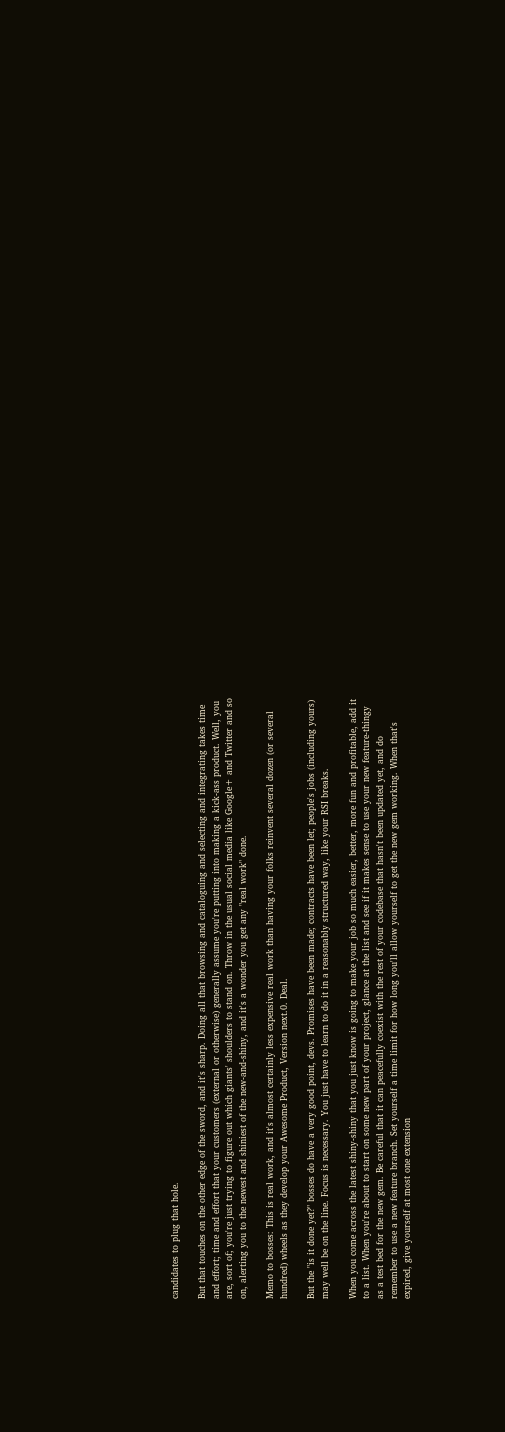candidates to plug that hole.

But that touches on the other edge of the sword, and it's sharp. Doing all that browsing and cataloguing and selecting and integrating takes time and effort; time and effort that your customers (external or otherwise) generally assume you're putting into making a kick-ass product. Well, you are, sort of; you're just trying to figure out which giants' shoulders to stand on. Throw in the usual social media like Google+ and Twitter and so on, alerting you to the newest and shiniest of the new-and-shiny, and it's a wonder you get any "real work" done.

Memo to bosses: This is real work, and it's almost certainly less expensive real work than having your folks reinvent several dozen (or several hundred) wheels as they develop your Awesome Product, Version next.0. Deal.

But the "is it done yet?" bosses do have a very good point, devs. Promises have been made; contracts have been let; people's jobs (including yours) may well be on the line. Focus is necessary. You just have to learn to do it in a reasonably structured way, like your RSI breaks.

When you come across the latest shiny-shiny that you just know is going to make your job so much easier, better, more fun and profitable, add it to a list. When you're about to start on some new part of your project, glance at the list and see if it makes sense to use your new feature-thingy as a test bed for the new gem. Be careful that it can peacefully coexist with the rest of your codebase that hasn't been updated yet, and do remember to use a new feature branch. Set yourself a time limit for how long you'll allow yourself to get the new gem working. When that's expired, give yourself at most one extension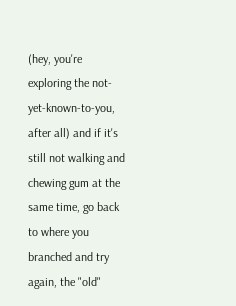(hey, you're exploring the not-yet-known-to-you, after all) and if it's still not walking and chewing gum at the same time, go back to where you branched and try again, the "old"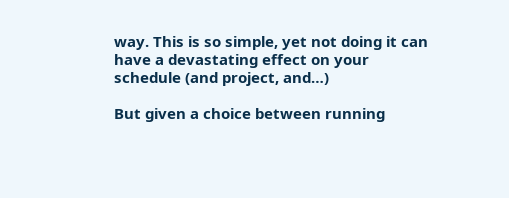way. This is so simple, yet not doing it can have a devastating effect on your schedule (and project, and…)

But given a choice between running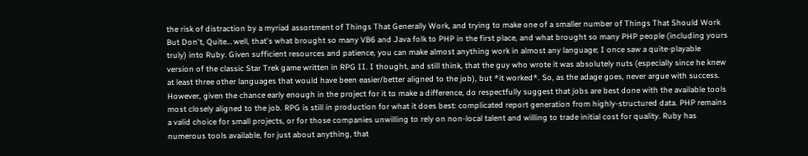the risk of distraction by a myriad assortment of Things That Generally Work, and trying to make one of a smaller number of Things That Should Work But Don't, Quite… well, that's what brought so many VB6 and Java folk to PHP in the first place, and what brought so many PHP people (including yours truly) into Ruby. Given sufficient resources and patience, you can make almost anything work in almost any language; I once saw a quite-playable version of the classic Star Trek game written in RPG II. I thought, and still think, that the guy who wrote it was absolutely nuts (especially since he knew at least three other languages that would have been easier/better aligned to the job), but *it worked*. So, as the adage goes, never argue with success. However, given the chance early enough in the project for it to make a difference, do respectfully suggest that jobs are best done with the available tools most closely aligned to the job. RPG is still in production for what it does best: complicated report generation from highly-structured data. PHP remains a valid choice for small projects, or for those companies unwilling to rely on non-local talent and willing to trade initial cost for quality. Ruby has numerous tools available, for just about anything, that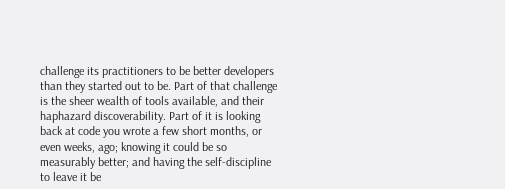challenge its practitioners to be better developers than they started out to be. Part of that challenge is the sheer wealth of tools available, and their haphazard discoverability. Part of it is looking back at code you wrote a few short months, or even weeks, ago; knowing it could be so measurably better; and having the self-discipline to leave it be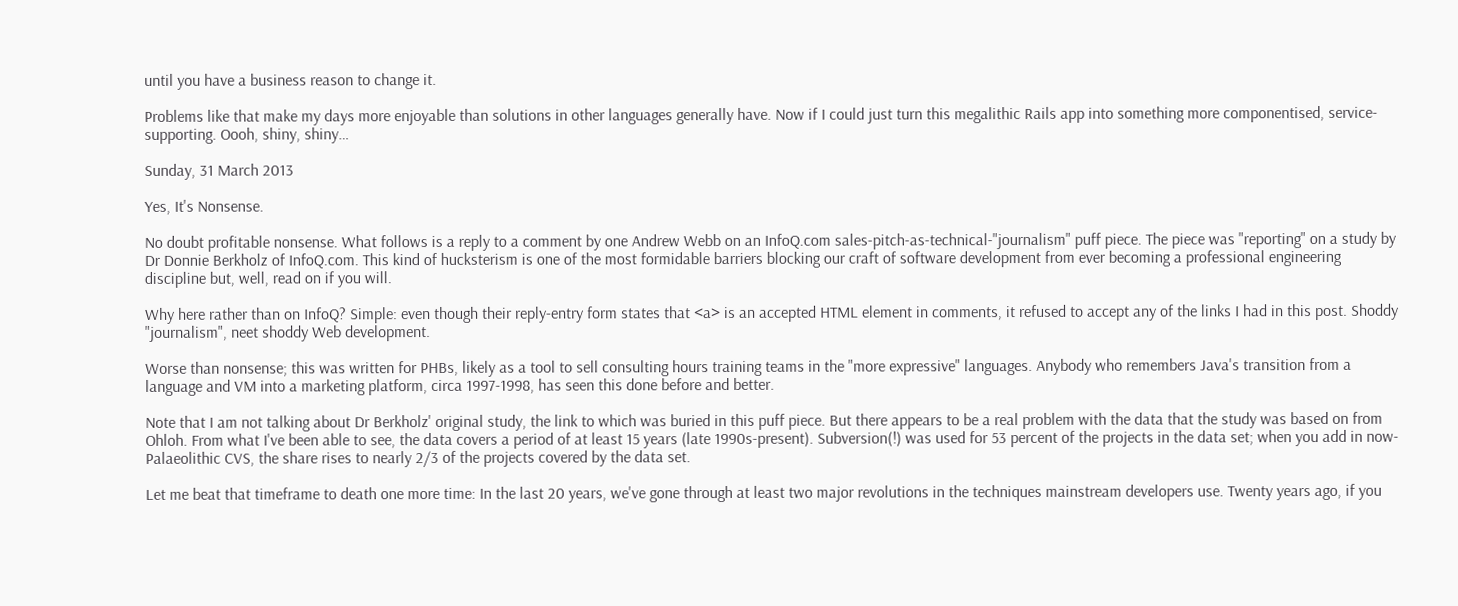until you have a business reason to change it.

Problems like that make my days more enjoyable than solutions in other languages generally have. Now if I could just turn this megalithic Rails app into something more componentised, service-supporting. Oooh, shiny, shiny…

Sunday, 31 March 2013

Yes, It's Nonsense.

No doubt profitable nonsense. What follows is a reply to a comment by one Andrew Webb on an InfoQ.com sales-pitch-as-technical-"journalism" puff piece. The piece was "reporting" on a study by Dr Donnie Berkholz of InfoQ.com. This kind of hucksterism is one of the most formidable barriers blocking our craft of software development from ever becoming a professional engineering discipline but, well, read on if you will.

Why here rather than on InfoQ? Simple: even though their reply-entry form states that <a> is an accepted HTML element in comments, it refused to accept any of the links I had in this post. Shoddy "journalism", neet shoddy Web development.

Worse than nonsense; this was written for PHBs, likely as a tool to sell consulting hours training teams in the "more expressive" languages. Anybody who remembers Java's transition from a language and VM into a marketing platform, circa 1997-1998, has seen this done before and better.

Note that I am not talking about Dr Berkholz' original study, the link to which was buried in this puff piece. But there appears to be a real problem with the data that the study was based on from Ohloh. From what I've been able to see, the data covers a period of at least 15 years (late 1990s-present). Subversion(!) was used for 53 percent of the projects in the data set; when you add in now-Palaeolithic CVS, the share rises to nearly 2/3 of the projects covered by the data set.

Let me beat that timeframe to death one more time: In the last 20 years, we've gone through at least two major revolutions in the techniques mainstream developers use. Twenty years ago, if you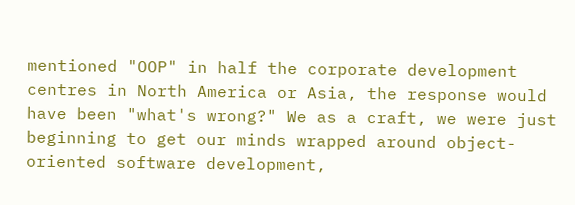mentioned "OOP" in half the corporate development centres in North America or Asia, the response would have been "what's wrong?" We as a craft, we were just beginning to get our minds wrapped around object-oriented software development,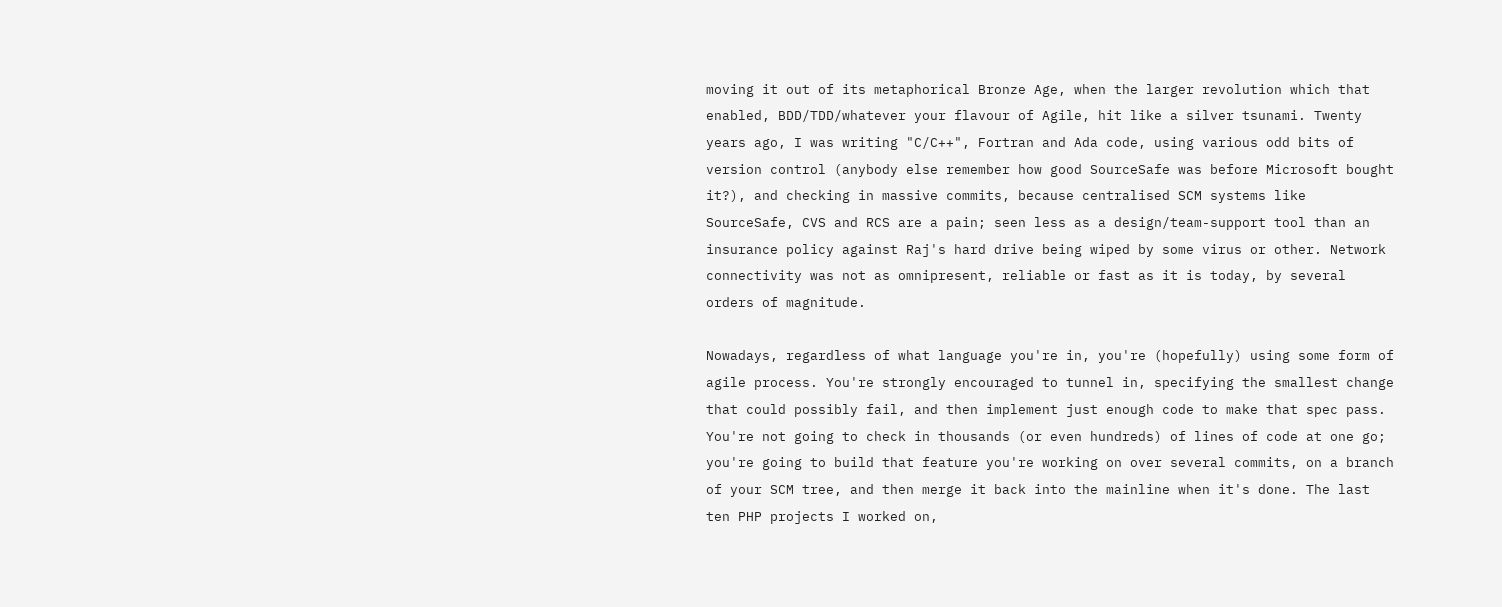moving it out of its metaphorical Bronze Age, when the larger revolution which that enabled, BDD/TDD/whatever your flavour of Agile, hit like a silver tsunami. Twenty years ago, I was writing "C/C++", Fortran and Ada code, using various odd bits of version control (anybody else remember how good SourceSafe was before Microsoft bought it?), and checking in massive commits, because centralised SCM systems like SourceSafe, CVS and RCS are a pain; seen less as a design/team-support tool than an insurance policy against Raj's hard drive being wiped by some virus or other. Network connectivity was not as omnipresent, reliable or fast as it is today, by several orders of magnitude.

Nowadays, regardless of what language you're in, you're (hopefully) using some form of agile process. You're strongly encouraged to tunnel in, specifying the smallest change that could possibly fail, and then implement just enough code to make that spec pass. You're not going to check in thousands (or even hundreds) of lines of code at one go; you're going to build that feature you're working on over several commits, on a branch of your SCM tree, and then merge it back into the mainline when it's done. The last ten PHP projects I worked on,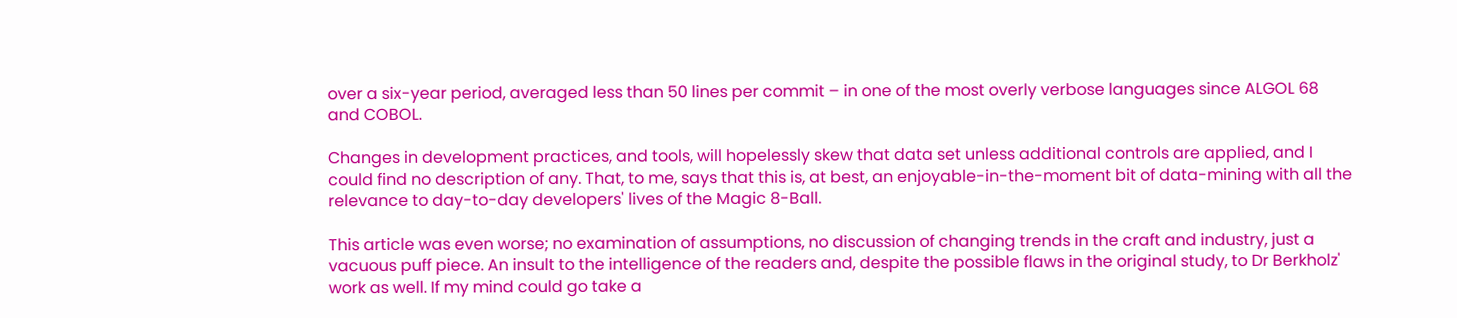over a six-year period, averaged less than 50 lines per commit – in one of the most overly verbose languages since ALGOL 68 and COBOL.

Changes in development practices, and tools, will hopelessly skew that data set unless additional controls are applied, and I could find no description of any. That, to me, says that this is, at best, an enjoyable-in-the-moment bit of data-mining with all the relevance to day-to-day developers' lives of the Magic 8-Ball.

This article was even worse; no examination of assumptions, no discussion of changing trends in the craft and industry, just a vacuous puff piece. An insult to the intelligence of the readers and, despite the possible flaws in the original study, to Dr Berkholz' work as well. If my mind could go take a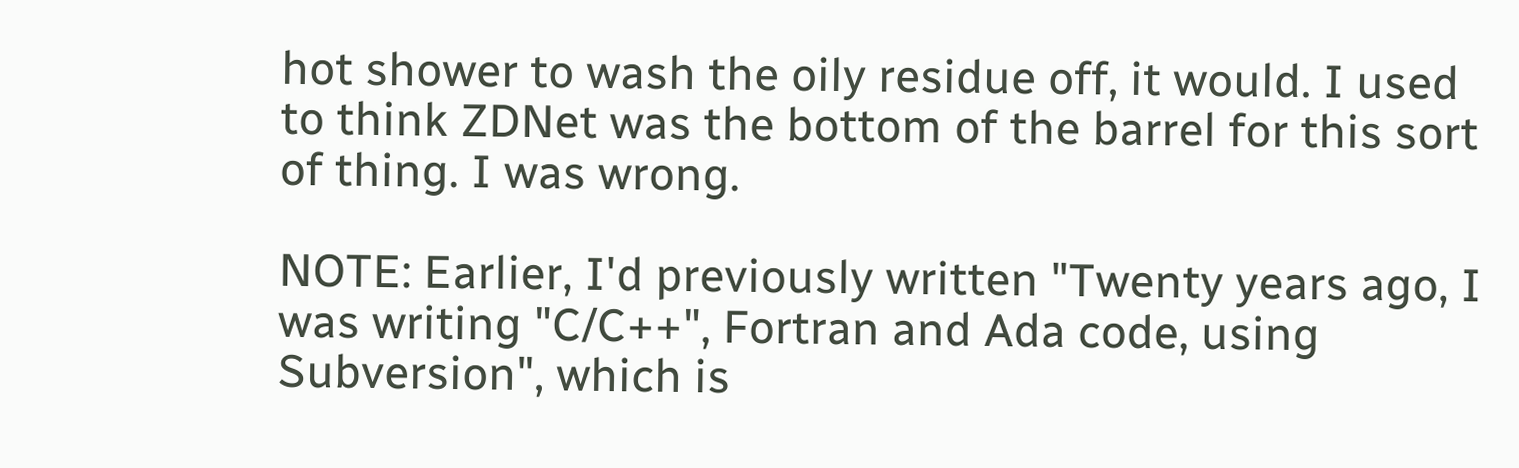hot shower to wash the oily residue off, it would. I used to think ZDNet was the bottom of the barrel for this sort of thing. I was wrong.

NOTE: Earlier, I'd previously written "Twenty years ago, I was writing "C/C++", Fortran and Ada code, using Subversion", which is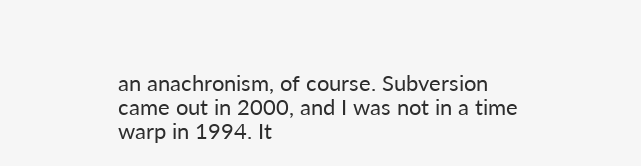an anachronism, of course. Subversion came out in 2000, and I was not in a time warp in 1994. It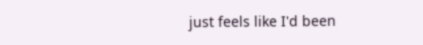just feels like I'd been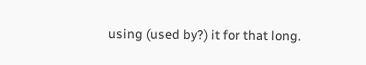using (used by?) it for that long.